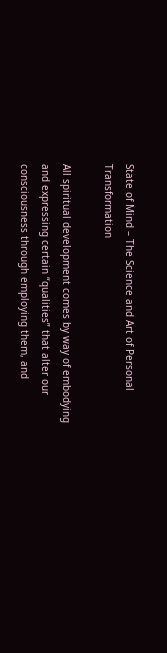State of Mind – The Science and Art of Personal Transformation

All spiritual development comes by way of embodying and expressing certain “qualities” that alter our consciousness through employing them, and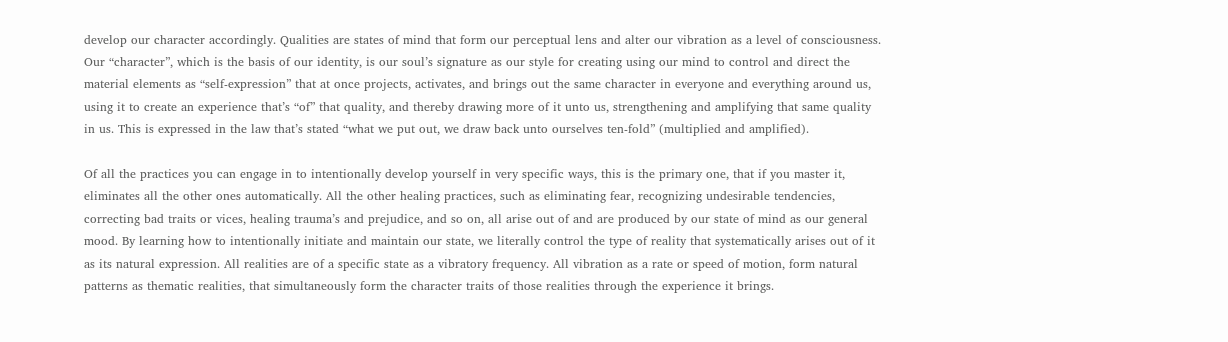develop our character accordingly. Qualities are states of mind that form our perceptual lens and alter our vibration as a level of consciousness. Our “character”, which is the basis of our identity, is our soul’s signature as our style for creating using our mind to control and direct the material elements as “self-expression” that at once projects, activates, and brings out the same character in everyone and everything around us, using it to create an experience that’s “of” that quality, and thereby drawing more of it unto us, strengthening and amplifying that same quality in us. This is expressed in the law that’s stated “what we put out, we draw back unto ourselves ten-fold” (multiplied and amplified).

Of all the practices you can engage in to intentionally develop yourself in very specific ways, this is the primary one, that if you master it, eliminates all the other ones automatically. All the other healing practices, such as eliminating fear, recognizing undesirable tendencies, correcting bad traits or vices, healing trauma’s and prejudice, and so on, all arise out of and are produced by our state of mind as our general mood. By learning how to intentionally initiate and maintain our state, we literally control the type of reality that systematically arises out of it as its natural expression. All realities are of a specific state as a vibratory frequency. All vibration as a rate or speed of motion, form natural patterns as thematic realities, that simultaneously form the character traits of those realities through the experience it brings.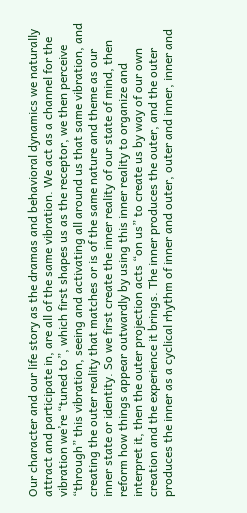Our character and our life story as the dramas and behavioral dynamics we naturally attract and participate in, are all of the same vibration. We act as a channel for the vibration we’re “tuned to”, which first shapes us as the receptor, we then perceive “through” this vibration, seeing and activating all around us that same vibration, and creating the outer reality that matches or is of the same nature and theme as our inner state or identity. So we first create the inner reality of our state of mind, then reform how things appear outwardly by using this inner reality to organize and interpret it, then the outer projection acts “on us” to create us by way of our own creation and the experience it brings. The inner produces the outer, and the outer produces the inner as a cyclical rhythm of inner and outer, outer and inner, inner and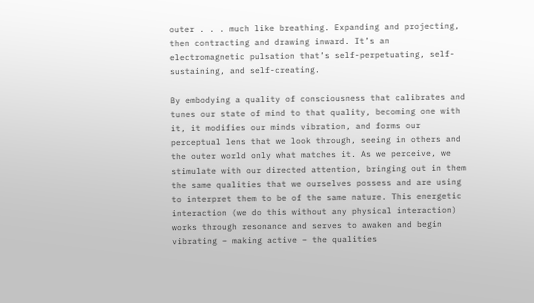outer . . . much like breathing. Expanding and projecting, then contracting and drawing inward. It’s an electromagnetic pulsation that’s self-perpetuating, self-sustaining, and self-creating.

By embodying a quality of consciousness that calibrates and tunes our state of mind to that quality, becoming one with it, it modifies our minds vibration, and forms our perceptual lens that we look through, seeing in others and the outer world only what matches it. As we perceive, we stimulate with our directed attention, bringing out in them the same qualities that we ourselves possess and are using to interpret them to be of the same nature. This energetic interaction (we do this without any physical interaction) works through resonance and serves to awaken and begin vibrating – making active – the qualities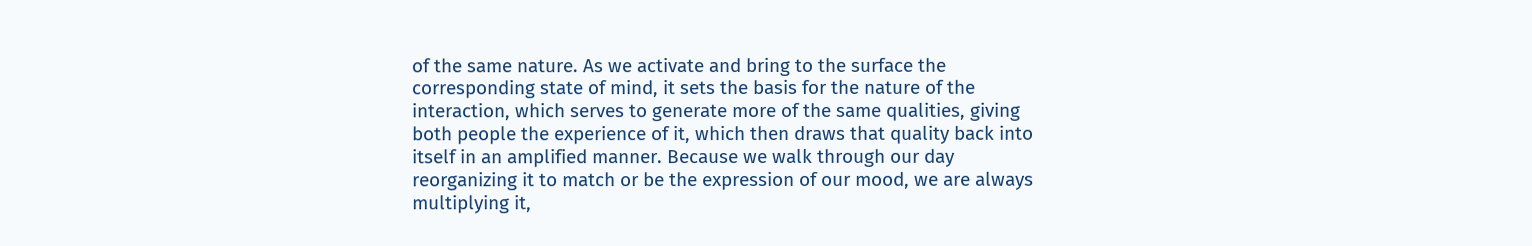of the same nature. As we activate and bring to the surface the corresponding state of mind, it sets the basis for the nature of the interaction, which serves to generate more of the same qualities, giving both people the experience of it, which then draws that quality back into itself in an amplified manner. Because we walk through our day reorganizing it to match or be the expression of our mood, we are always multiplying it,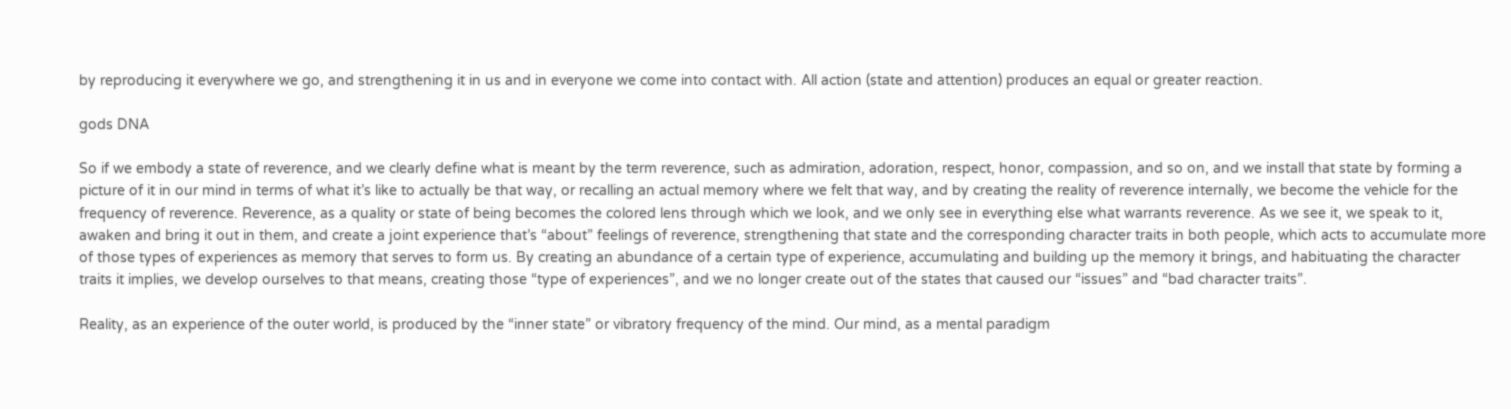by reproducing it everywhere we go, and strengthening it in us and in everyone we come into contact with. All action (state and attention) produces an equal or greater reaction.

gods DNA

So if we embody a state of reverence, and we clearly define what is meant by the term reverence, such as admiration, adoration, respect, honor, compassion, and so on, and we install that state by forming a picture of it in our mind in terms of what it’s like to actually be that way, or recalling an actual memory where we felt that way, and by creating the reality of reverence internally, we become the vehicle for the frequency of reverence. Reverence, as a quality or state of being becomes the colored lens through which we look, and we only see in everything else what warrants reverence. As we see it, we speak to it, awaken and bring it out in them, and create a joint experience that’s “about” feelings of reverence, strengthening that state and the corresponding character traits in both people, which acts to accumulate more of those types of experiences as memory that serves to form us. By creating an abundance of a certain type of experience, accumulating and building up the memory it brings, and habituating the character traits it implies, we develop ourselves to that means, creating those “type of experiences”, and we no longer create out of the states that caused our “issues” and “bad character traits”.

Reality, as an experience of the outer world, is produced by the “inner state” or vibratory frequency of the mind. Our mind, as a mental paradigm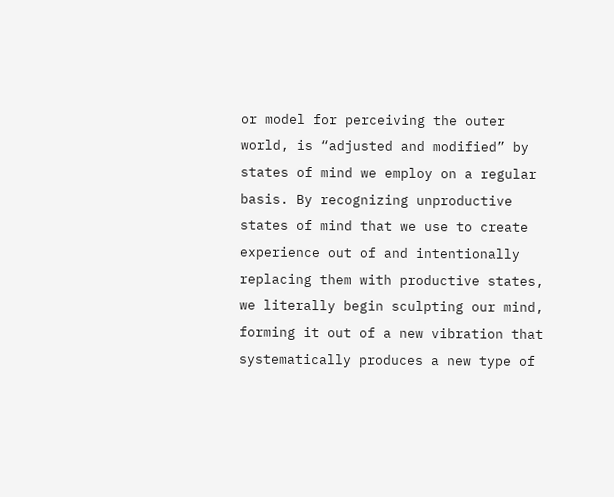or model for perceiving the outer world, is “adjusted and modified” by states of mind we employ on a regular basis. By recognizing unproductive states of mind that we use to create experience out of and intentionally replacing them with productive states, we literally begin sculpting our mind, forming it out of a new vibration that systematically produces a new type of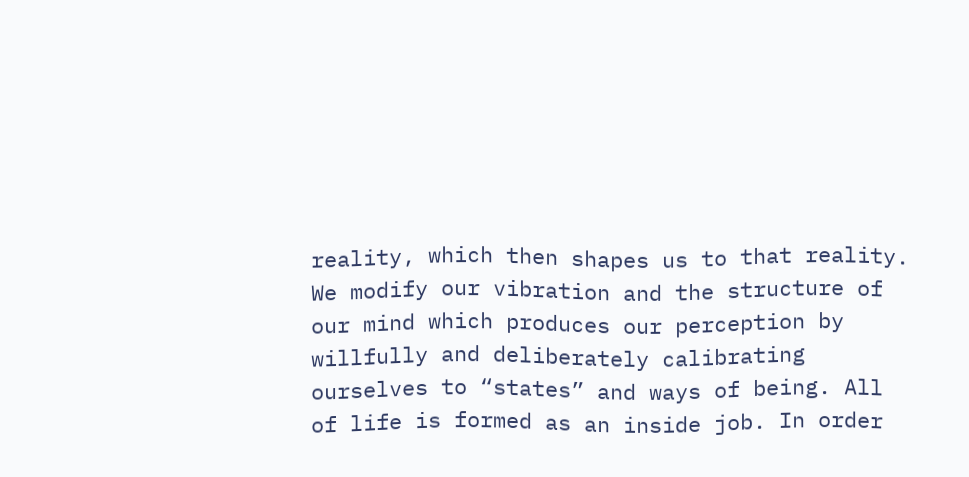reality, which then shapes us to that reality. We modify our vibration and the structure of our mind which produces our perception by willfully and deliberately calibrating ourselves to “states” and ways of being. All of life is formed as an inside job. In order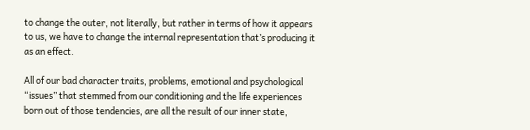to change the outer, not literally, but rather in terms of how it appears to us, we have to change the internal representation that’s producing it as an effect.

All of our bad character traits, problems, emotional and psychological “issues” that stemmed from our conditioning and the life experiences born out of those tendencies, are all the result of our inner state,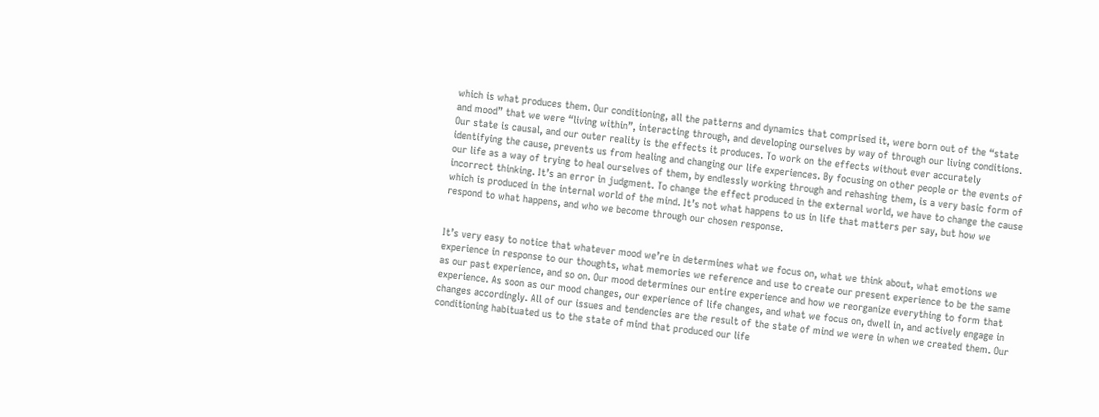which is what produces them. Our conditioning, all the patterns and dynamics that comprised it, were born out of the “state and mood” that we were “living within”, interacting through, and developing ourselves by way of through our living conditions. Our state is causal, and our outer reality is the effects it produces. To work on the effects without ever accurately identifying the cause, prevents us from healing and changing our life experiences. By focusing on other people or the events of our life as a way of trying to heal ourselves of them, by endlessly working through and rehashing them, is a very basic form of incorrect thinking. It’s an error in judgment. To change the effect produced in the external world, we have to change the cause which is produced in the internal world of the mind. It’s not what happens to us in life that matters per say, but how we respond to what happens, and who we become through our chosen response.


It’s very easy to notice that whatever mood we’re in determines what we focus on, what we think about, what emotions we experience in response to our thoughts, what memories we reference and use to create our present experience to be the same as our past experience, and so on. Our mood determines our entire experience and how we reorganize everything to form that experience. As soon as our mood changes, our experience of life changes, and what we focus on, dwell in, and actively engage in changes accordingly. All of our issues and tendencies are the result of the state of mind we were in when we created them. Our conditioning habituated us to the state of mind that produced our life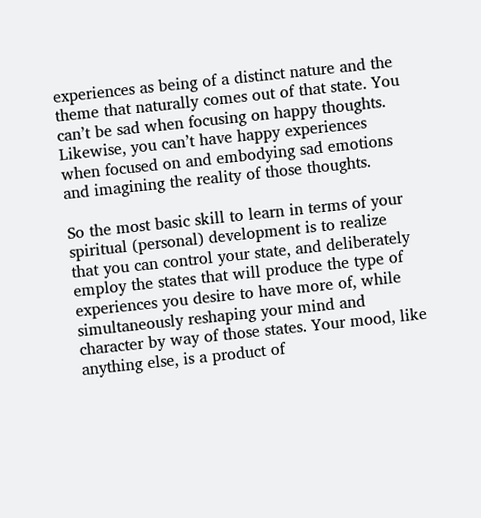experiences as being of a distinct nature and the theme that naturally comes out of that state. You can’t be sad when focusing on happy thoughts. Likewise, you can’t have happy experiences when focused on and embodying sad emotions and imagining the reality of those thoughts.

So the most basic skill to learn in terms of your spiritual (personal) development is to realize that you can control your state, and deliberately employ the states that will produce the type of experiences you desire to have more of, while simultaneously reshaping your mind and character by way of those states. Your mood, like anything else, is a product of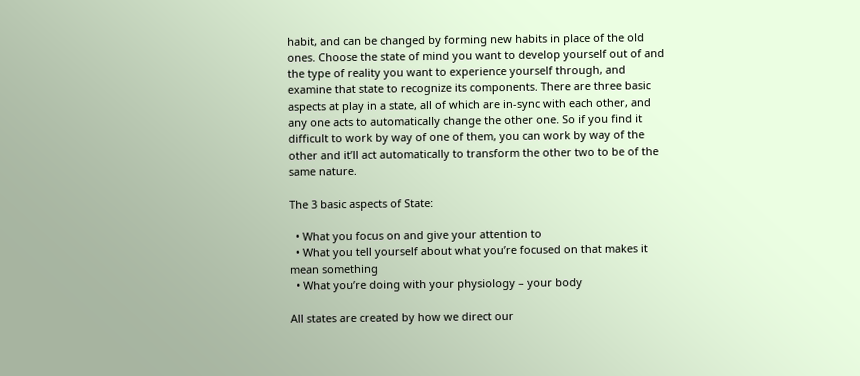habit, and can be changed by forming new habits in place of the old ones. Choose the state of mind you want to develop yourself out of and the type of reality you want to experience yourself through, and examine that state to recognize its components. There are three basic aspects at play in a state, all of which are in-sync with each other, and any one acts to automatically change the other one. So if you find it difficult to work by way of one of them, you can work by way of the other and it’ll act automatically to transform the other two to be of the same nature.

The 3 basic aspects of State:

  • What you focus on and give your attention to
  • What you tell yourself about what you’re focused on that makes it mean something
  • What you’re doing with your physiology – your body

All states are created by how we direct our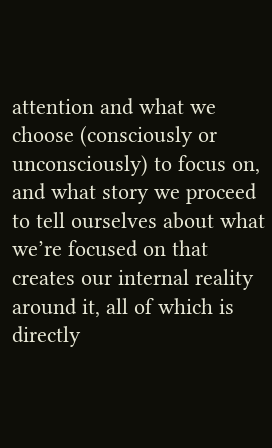attention and what we choose (consciously or unconsciously) to focus on, and what story we proceed to tell ourselves about what we’re focused on that creates our internal reality around it, all of which is directly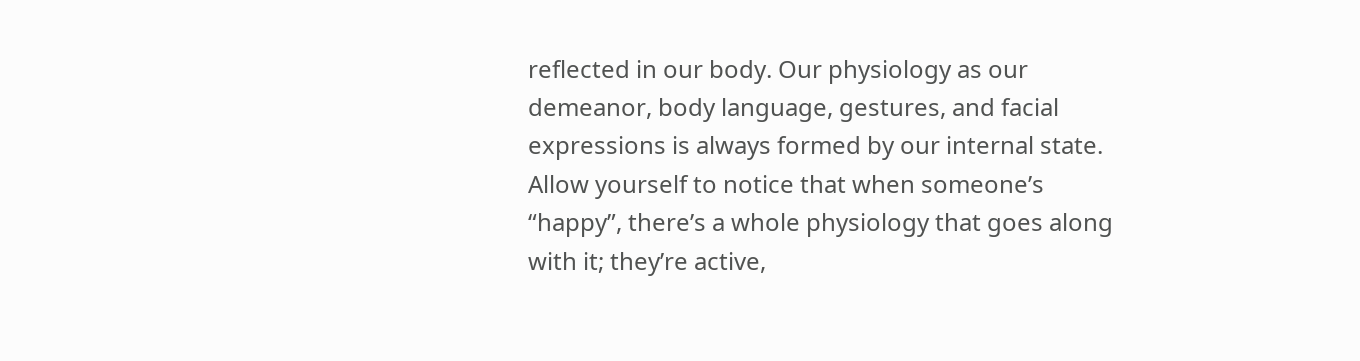reflected in our body. Our physiology as our demeanor, body language, gestures, and facial expressions is always formed by our internal state. Allow yourself to notice that when someone’s “happy”, there’s a whole physiology that goes along with it; they’re active,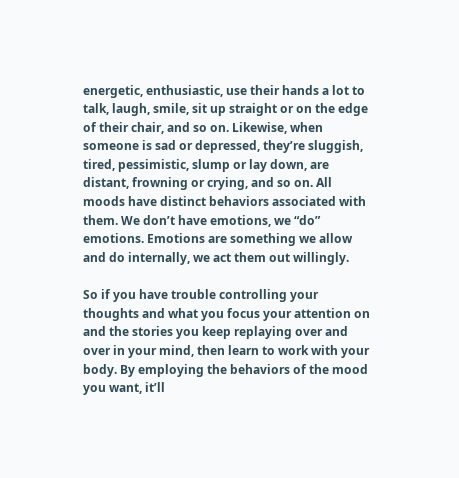energetic, enthusiastic, use their hands a lot to talk, laugh, smile, sit up straight or on the edge of their chair, and so on. Likewise, when someone is sad or depressed, they’re sluggish, tired, pessimistic, slump or lay down, are distant, frowning or crying, and so on. All moods have distinct behaviors associated with them. We don’t have emotions, we “do” emotions. Emotions are something we allow and do internally, we act them out willingly.

So if you have trouble controlling your thoughts and what you focus your attention on and the stories you keep replaying over and over in your mind, then learn to work with your body. By employing the behaviors of the mood you want, it’ll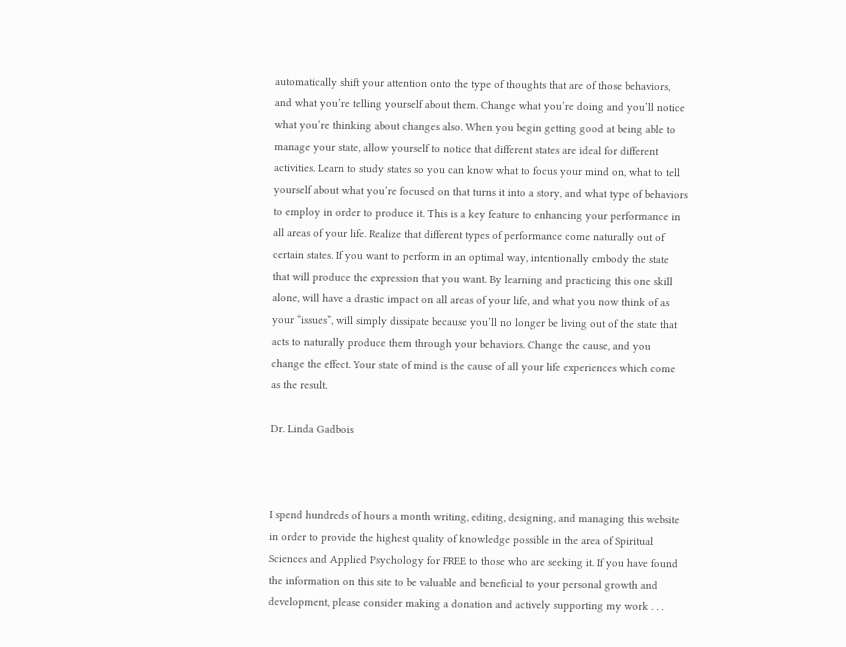automatically shift your attention onto the type of thoughts that are of those behaviors, and what you’re telling yourself about them. Change what you’re doing and you’ll notice what you’re thinking about changes also. When you begin getting good at being able to manage your state, allow yourself to notice that different states are ideal for different activities. Learn to study states so you can know what to focus your mind on, what to tell yourself about what you’re focused on that turns it into a story, and what type of behaviors to employ in order to produce it. This is a key feature to enhancing your performance in all areas of your life. Realize that different types of performance come naturally out of certain states. If you want to perform in an optimal way, intentionally embody the state that will produce the expression that you want. By learning and practicing this one skill alone, will have a drastic impact on all areas of your life, and what you now think of as your “issues”, will simply dissipate because you’ll no longer be living out of the state that acts to naturally produce them through your behaviors. Change the cause, and you change the effect. Your state of mind is the cause of all your life experiences which come as the result.

Dr. Linda Gadbois



I spend hundreds of hours a month writing, editing, designing, and managing this website in order to provide the highest quality of knowledge possible in the area of Spiritual Sciences and Applied Psychology for FREE to those who are seeking it. If you have found the information on this site to be valuable and beneficial to your personal growth and development, please consider making a donation and actively supporting my work . . .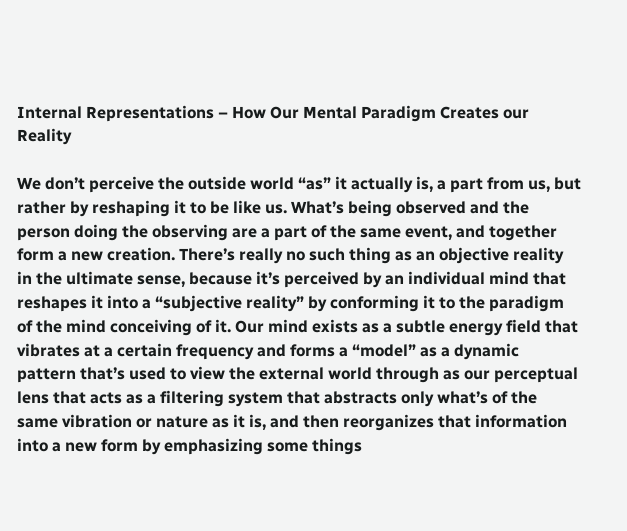Internal Representations – How Our Mental Paradigm Creates our Reality

We don’t perceive the outside world “as” it actually is, a part from us, but rather by reshaping it to be like us. What’s being observed and the person doing the observing are a part of the same event, and together form a new creation. There’s really no such thing as an objective reality in the ultimate sense, because it’s perceived by an individual mind that reshapes it into a “subjective reality” by conforming it to the paradigm of the mind conceiving of it. Our mind exists as a subtle energy field that vibrates at a certain frequency and forms a “model” as a dynamic pattern that’s used to view the external world through as our perceptual lens that acts as a filtering system that abstracts only what’s of the same vibration or nature as it is, and then reorganizes that information into a new form by emphasizing some things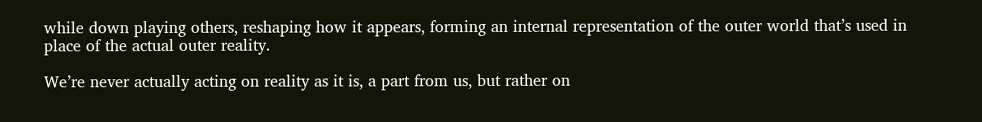while down playing others, reshaping how it appears, forming an internal representation of the outer world that’s used in place of the actual outer reality.

We’re never actually acting on reality as it is, a part from us, but rather on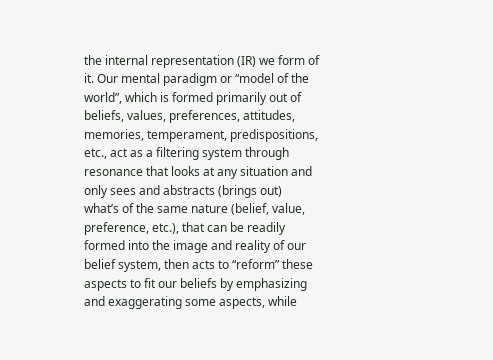the internal representation (IR) we form of it. Our mental paradigm or “model of the world”, which is formed primarily out of beliefs, values, preferences, attitudes, memories, temperament, predispositions, etc., act as a filtering system through resonance that looks at any situation and only sees and abstracts (brings out) what’s of the same nature (belief, value, preference, etc.), that can be readily formed into the image and reality of our belief system, then acts to “reform” these aspects to fit our beliefs by emphasizing and exaggerating some aspects, while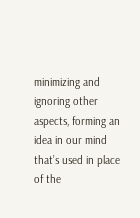minimizing and ignoring other aspects, forming an idea in our mind that’s used in place of the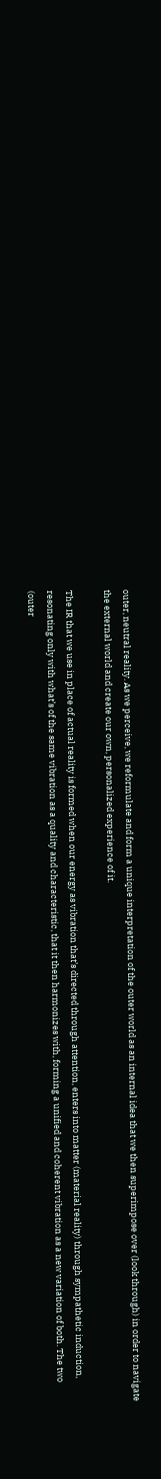outer, neutral reality. As we perceive, we reformulate and form a unique interpretation of the outer world as an internal idea that we then superimpose over (look through) in order to navigate the external world and create our own, personalized experience of it.

The IR that we use in place of actual reality is formed when our energy as vibration that’s directed through attention, enters into matter (material reality) through sympathetic induction, resonating only with what’s of the same vibration as a quality and characteristic, that it then harmonizes with, forming a unified and coherent vibration as a new variation of both. The two (outer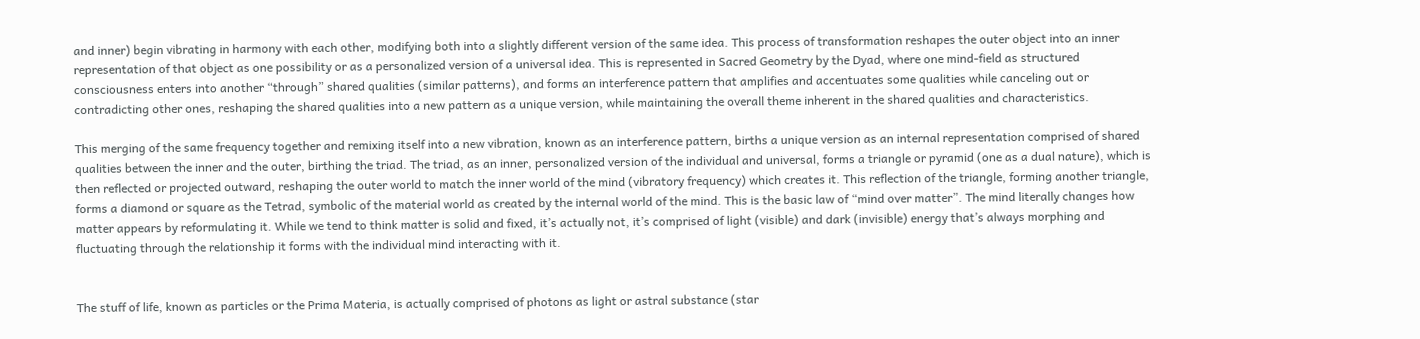and inner) begin vibrating in harmony with each other, modifying both into a slightly different version of the same idea. This process of transformation reshapes the outer object into an inner representation of that object as one possibility or as a personalized version of a universal idea. This is represented in Sacred Geometry by the Dyad, where one mind-field as structured consciousness enters into another “through” shared qualities (similar patterns), and forms an interference pattern that amplifies and accentuates some qualities while canceling out or contradicting other ones, reshaping the shared qualities into a new pattern as a unique version, while maintaining the overall theme inherent in the shared qualities and characteristics.

This merging of the same frequency together and remixing itself into a new vibration, known as an interference pattern, births a unique version as an internal representation comprised of shared qualities between the inner and the outer, birthing the triad. The triad, as an inner, personalized version of the individual and universal, forms a triangle or pyramid (one as a dual nature), which is then reflected or projected outward, reshaping the outer world to match the inner world of the mind (vibratory frequency) which creates it. This reflection of the triangle, forming another triangle, forms a diamond or square as the Tetrad, symbolic of the material world as created by the internal world of the mind. This is the basic law of “mind over matter”. The mind literally changes how matter appears by reformulating it. While we tend to think matter is solid and fixed, it’s actually not, it’s comprised of light (visible) and dark (invisible) energy that’s always morphing and fluctuating through the relationship it forms with the individual mind interacting with it.


The stuff of life, known as particles or the Prima Materia, is actually comprised of photons as light or astral substance (star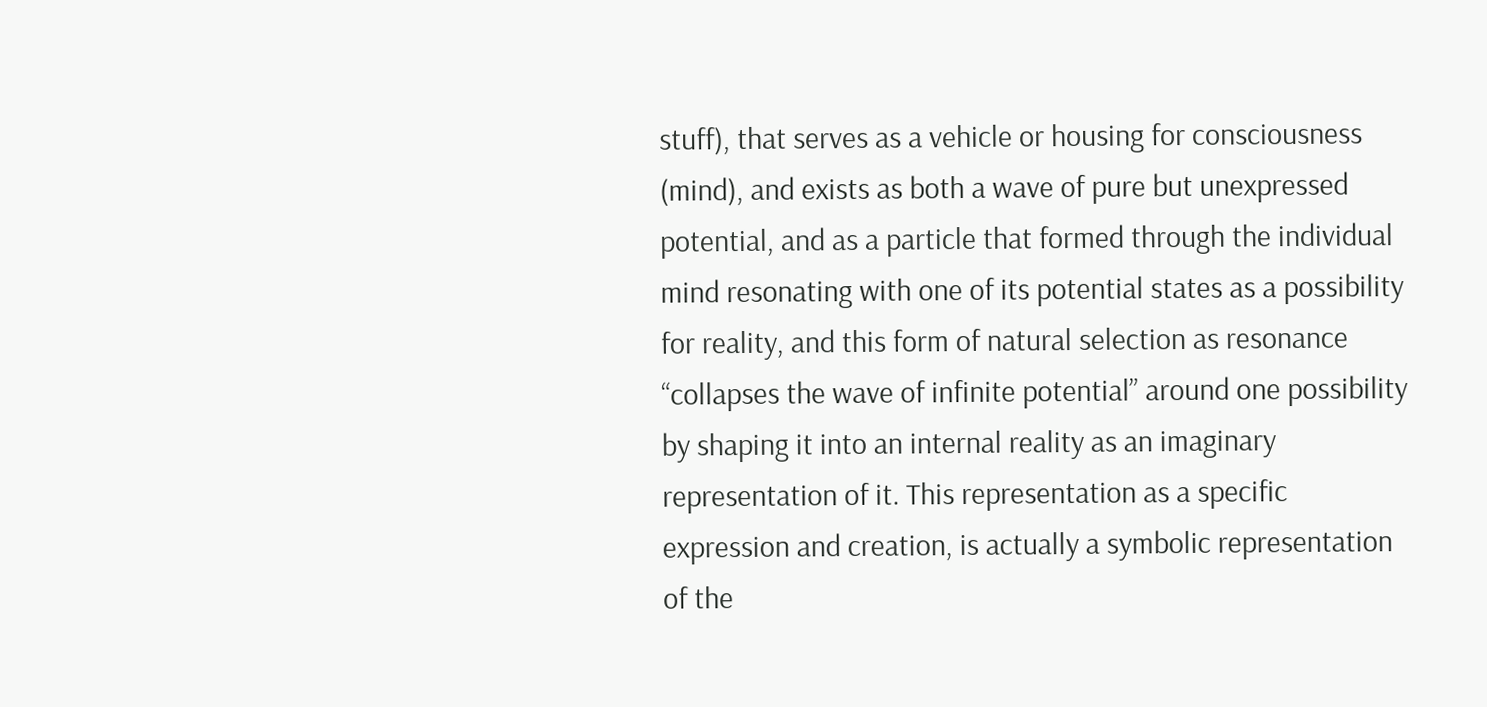stuff), that serves as a vehicle or housing for consciousness (mind), and exists as both a wave of pure but unexpressed potential, and as a particle that formed through the individual mind resonating with one of its potential states as a possibility for reality, and this form of natural selection as resonance “collapses the wave of infinite potential” around one possibility by shaping it into an internal reality as an imaginary representation of it. This representation as a specific expression and creation, is actually a symbolic representation of the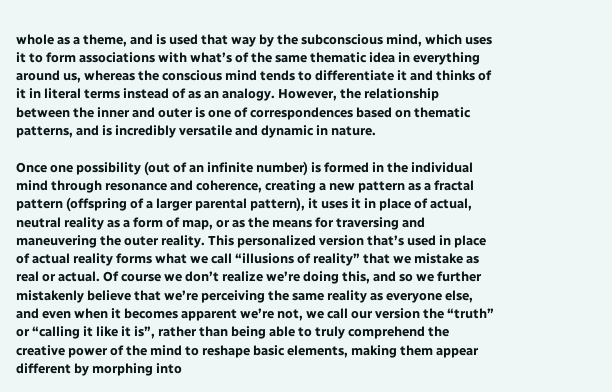whole as a theme, and is used that way by the subconscious mind, which uses it to form associations with what’s of the same thematic idea in everything around us, whereas the conscious mind tends to differentiate it and thinks of it in literal terms instead of as an analogy. However, the relationship between the inner and outer is one of correspondences based on thematic patterns, and is incredibly versatile and dynamic in nature.

Once one possibility (out of an infinite number) is formed in the individual mind through resonance and coherence, creating a new pattern as a fractal pattern (offspring of a larger parental pattern), it uses it in place of actual, neutral reality as a form of map, or as the means for traversing and maneuvering the outer reality. This personalized version that’s used in place of actual reality forms what we call “illusions of reality” that we mistake as real or actual. Of course we don’t realize we’re doing this, and so we further mistakenly believe that we’re perceiving the same reality as everyone else, and even when it becomes apparent we’re not, we call our version the “truth” or “calling it like it is”, rather than being able to truly comprehend the creative power of the mind to reshape basic elements, making them appear different by morphing into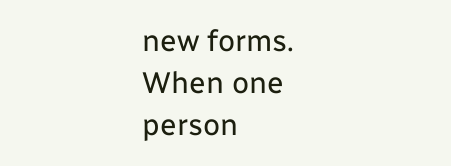new forms. When one person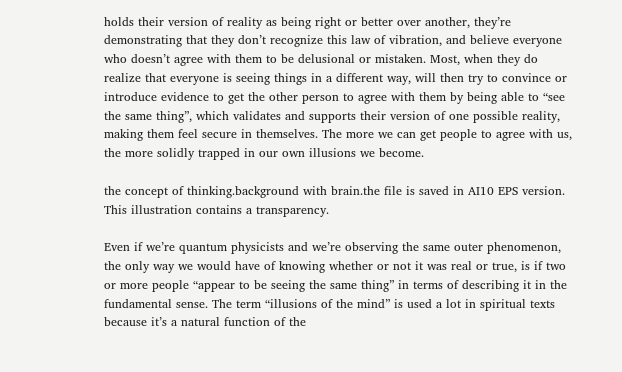holds their version of reality as being right or better over another, they’re demonstrating that they don’t recognize this law of vibration, and believe everyone who doesn’t agree with them to be delusional or mistaken. Most, when they do realize that everyone is seeing things in a different way, will then try to convince or introduce evidence to get the other person to agree with them by being able to “see the same thing”, which validates and supports their version of one possible reality, making them feel secure in themselves. The more we can get people to agree with us, the more solidly trapped in our own illusions we become.

the concept of thinking.background with brain.the file is saved in AI10 EPS version. This illustration contains a transparency.

Even if we’re quantum physicists and we’re observing the same outer phenomenon, the only way we would have of knowing whether or not it was real or true, is if two or more people “appear to be seeing the same thing” in terms of describing it in the fundamental sense. The term “illusions of the mind” is used a lot in spiritual texts because it’s a natural function of the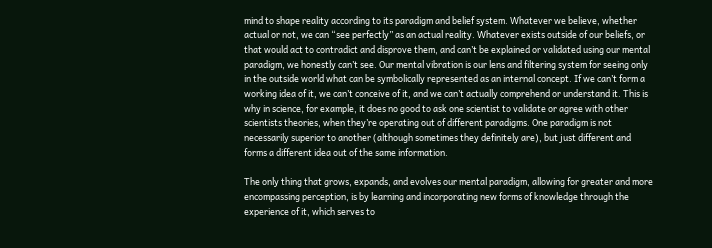mind to shape reality according to its paradigm and belief system. Whatever we believe, whether actual or not, we can “see perfectly” as an actual reality. Whatever exists outside of our beliefs, or that would act to contradict and disprove them, and can’t be explained or validated using our mental paradigm, we honestly can’t see. Our mental vibration is our lens and filtering system for seeing only in the outside world what can be symbolically represented as an internal concept. If we can’t form a working idea of it, we can’t conceive of it, and we can’t actually comprehend or understand it. This is why in science, for example, it does no good to ask one scientist to validate or agree with other scientists theories, when they’re operating out of different paradigms. One paradigm is not necessarily superior to another (although sometimes they definitely are), but just different and forms a different idea out of the same information.

The only thing that grows, expands, and evolves our mental paradigm, allowing for greater and more encompassing perception, is by learning and incorporating new forms of knowledge through the experience of it, which serves to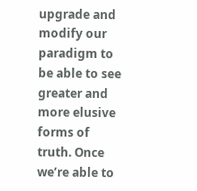upgrade and modify our paradigm to be able to see greater and more elusive forms of truth. Once we’re able to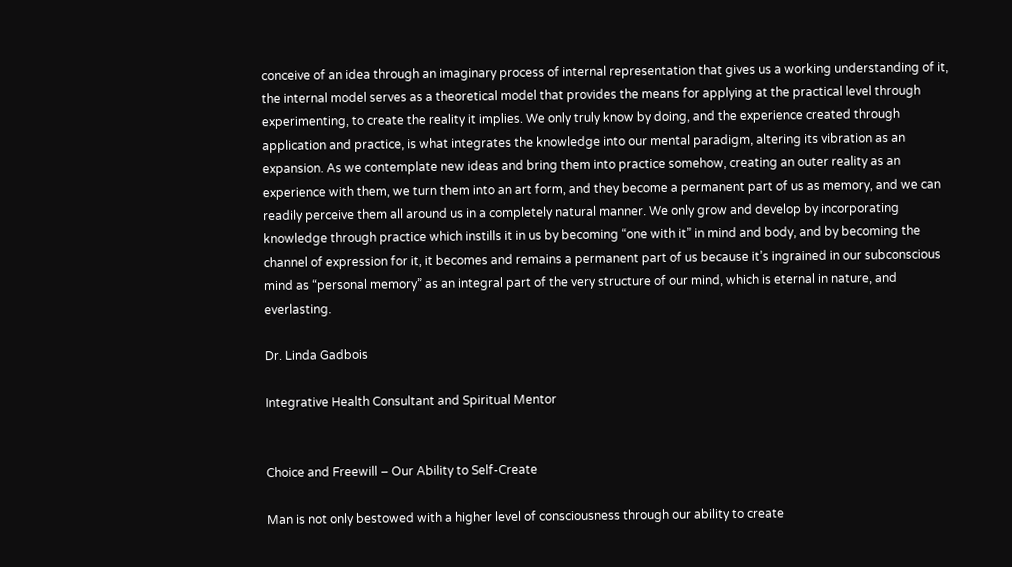conceive of an idea through an imaginary process of internal representation that gives us a working understanding of it, the internal model serves as a theoretical model that provides the means for applying at the practical level through experimenting, to create the reality it implies. We only truly know by doing, and the experience created through application and practice, is what integrates the knowledge into our mental paradigm, altering its vibration as an expansion. As we contemplate new ideas and bring them into practice somehow, creating an outer reality as an experience with them, we turn them into an art form, and they become a permanent part of us as memory, and we can readily perceive them all around us in a completely natural manner. We only grow and develop by incorporating knowledge through practice which instills it in us by becoming “one with it” in mind and body, and by becoming the channel of expression for it, it becomes and remains a permanent part of us because it’s ingrained in our subconscious mind as “personal memory” as an integral part of the very structure of our mind, which is eternal in nature, and everlasting.

Dr. Linda Gadbois

Integrative Health Consultant and Spiritual Mentor


Choice and Freewill – Our Ability to Self-Create

Man is not only bestowed with a higher level of consciousness through our ability to create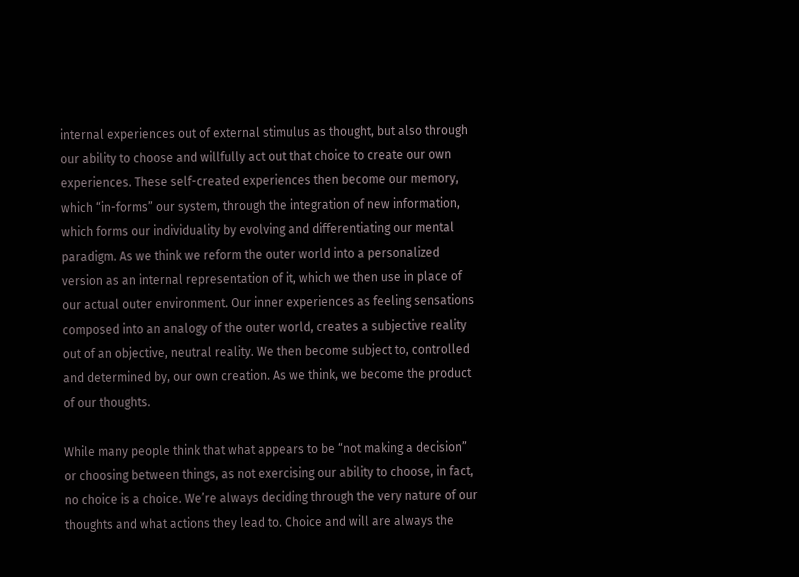internal experiences out of external stimulus as thought, but also through our ability to choose and willfully act out that choice to create our own experiences. These self-created experiences then become our memory, which “in-forms” our system, through the integration of new information, which forms our individuality by evolving and differentiating our mental paradigm. As we think we reform the outer world into a personalized version as an internal representation of it, which we then use in place of our actual outer environment. Our inner experiences as feeling sensations composed into an analogy of the outer world, creates a subjective reality out of an objective, neutral reality. We then become subject to, controlled and determined by, our own creation. As we think, we become the product of our thoughts.

While many people think that what appears to be “not making a decision” or choosing between things, as not exercising our ability to choose, in fact, no choice is a choice. We’re always deciding through the very nature of our thoughts and what actions they lead to. Choice and will are always the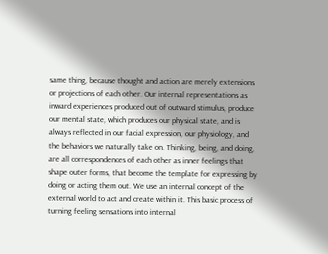same thing, because thought and action are merely extensions or projections of each other. Our internal representations as inward experiences produced out of outward stimulus, produce our mental state, which produces our physical state, and is always reflected in our facial expression, our physiology, and the behaviors we naturally take on. Thinking, being, and doing, are all correspondences of each other as inner feelings that shape outer forms, that become the template for expressing by doing or acting them out. We use an internal concept of the external world to act and create within it. This basic process of turning feeling sensations into internal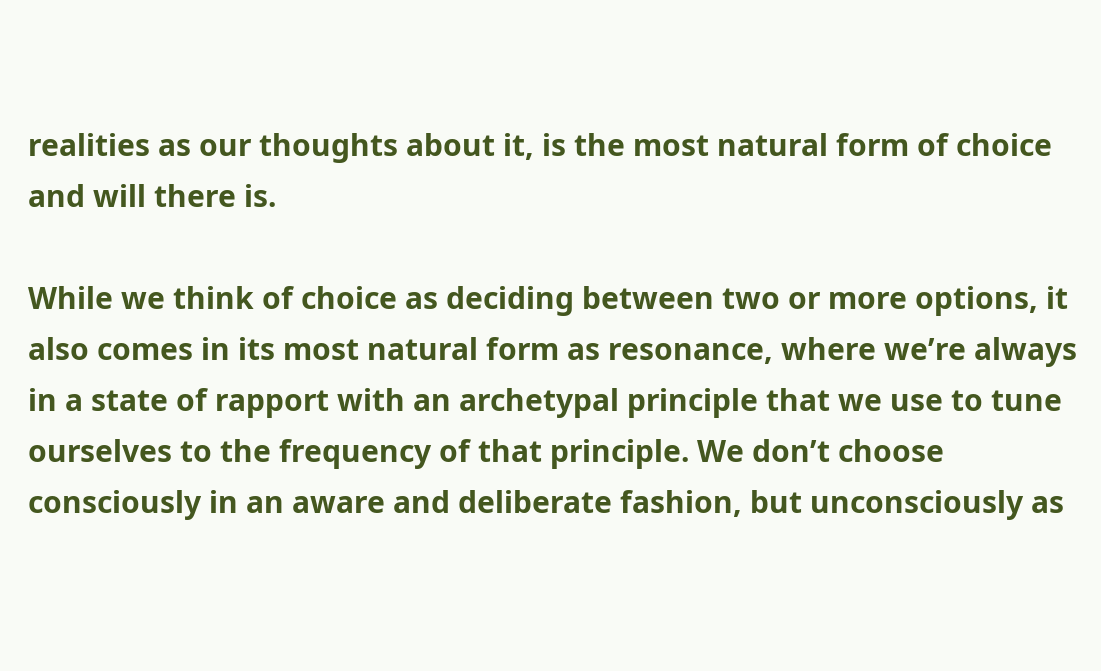realities as our thoughts about it, is the most natural form of choice and will there is.

While we think of choice as deciding between two or more options, it also comes in its most natural form as resonance, where we’re always in a state of rapport with an archetypal principle that we use to tune ourselves to the frequency of that principle. We don’t choose consciously in an aware and deliberate fashion, but unconsciously as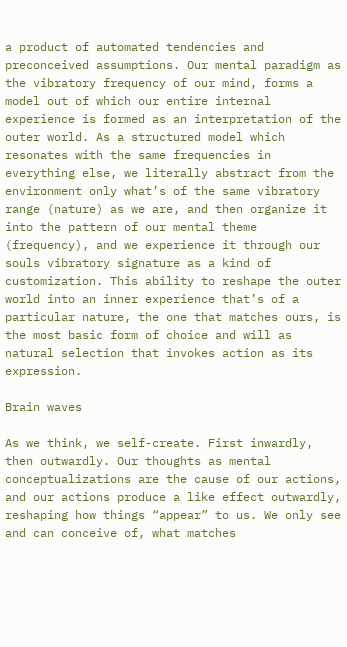a product of automated tendencies and preconceived assumptions. Our mental paradigm as the vibratory frequency of our mind, forms a model out of which our entire internal experience is formed as an interpretation of the outer world. As a structured model which resonates with the same frequencies in everything else, we literally abstract from the environment only what’s of the same vibratory range (nature) as we are, and then organize it into the pattern of our mental theme (frequency), and we experience it through our souls vibratory signature as a kind of customization. This ability to reshape the outer world into an inner experience that’s of a particular nature, the one that matches ours, is the most basic form of choice and will as natural selection that invokes action as its expression.

Brain waves

As we think, we self-create. First inwardly, then outwardly. Our thoughts as mental conceptualizations are the cause of our actions, and our actions produce a like effect outwardly, reshaping how things “appear” to us. We only see and can conceive of, what matches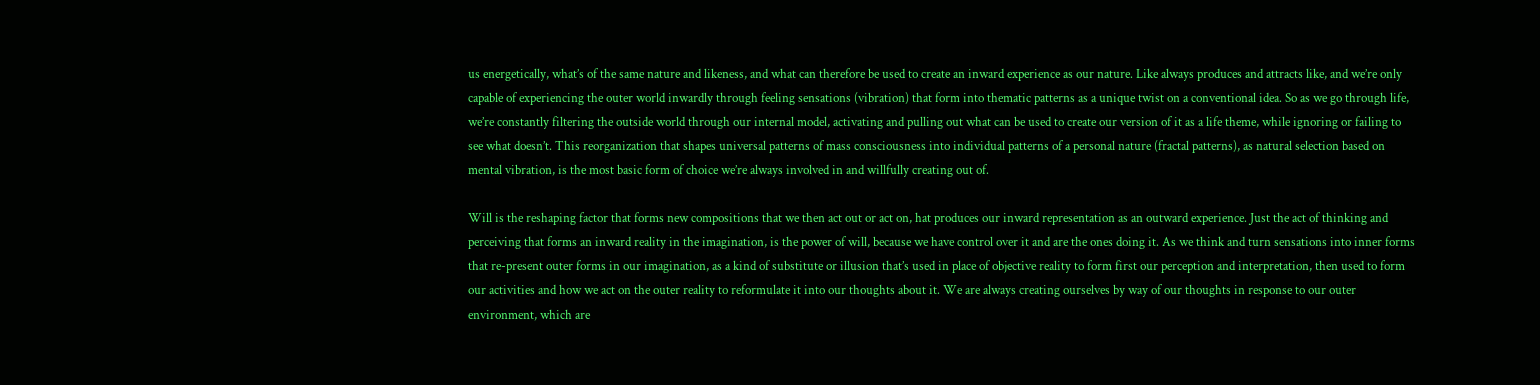us energetically, what’s of the same nature and likeness, and what can therefore be used to create an inward experience as our nature. Like always produces and attracts like, and we’re only capable of experiencing the outer world inwardly through feeling sensations (vibration) that form into thematic patterns as a unique twist on a conventional idea. So as we go through life, we’re constantly filtering the outside world through our internal model, activating and pulling out what can be used to create our version of it as a life theme, while ignoring or failing to see what doesn’t. This reorganization that shapes universal patterns of mass consciousness into individual patterns of a personal nature (fractal patterns), as natural selection based on mental vibration, is the most basic form of choice we’re always involved in and willfully creating out of.

Will is the reshaping factor that forms new compositions that we then act out or act on, hat produces our inward representation as an outward experience. Just the act of thinking and perceiving that forms an inward reality in the imagination, is the power of will, because we have control over it and are the ones doing it. As we think and turn sensations into inner forms that re-present outer forms in our imagination, as a kind of substitute or illusion that’s used in place of objective reality to form first our perception and interpretation, then used to form our activities and how we act on the outer reality to reformulate it into our thoughts about it. We are always creating ourselves by way of our thoughts in response to our outer environment, which are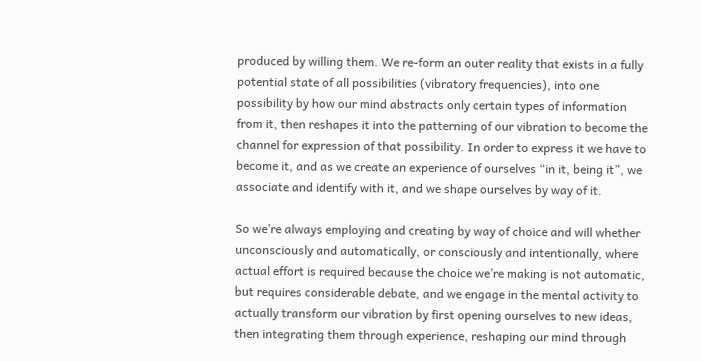produced by willing them. We re-form an outer reality that exists in a fully potential state of all possibilities (vibratory frequencies), into one possibility by how our mind abstracts only certain types of information from it, then reshapes it into the patterning of our vibration to become the channel for expression of that possibility. In order to express it we have to become it, and as we create an experience of ourselves “in it, being it”, we associate and identify with it, and we shape ourselves by way of it.

So we’re always employing and creating by way of choice and will whether unconsciously and automatically, or consciously and intentionally, where actual effort is required because the choice we’re making is not automatic, but requires considerable debate, and we engage in the mental activity to actually transform our vibration by first opening ourselves to new ideas, then integrating them through experience, reshaping our mind through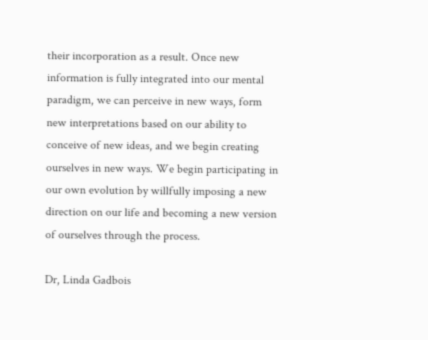their incorporation as a result. Once new information is fully integrated into our mental paradigm, we can perceive in new ways, form new interpretations based on our ability to conceive of new ideas, and we begin creating ourselves in new ways. We begin participating in our own evolution by willfully imposing a new direction on our life and becoming a new version of ourselves through the process.

Dr, Linda Gadbois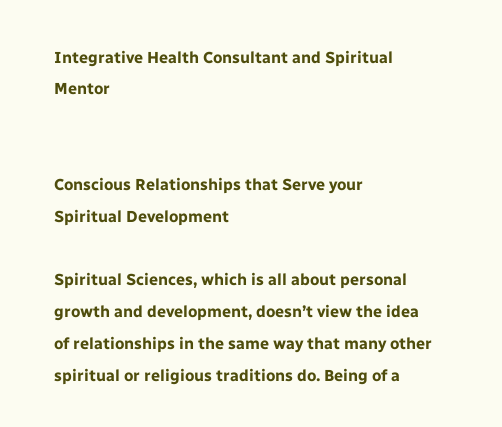Integrative Health Consultant and Spiritual Mentor


Conscious Relationships that Serve your Spiritual Development

Spiritual Sciences, which is all about personal growth and development, doesn’t view the idea of relationships in the same way that many other spiritual or religious traditions do. Being of a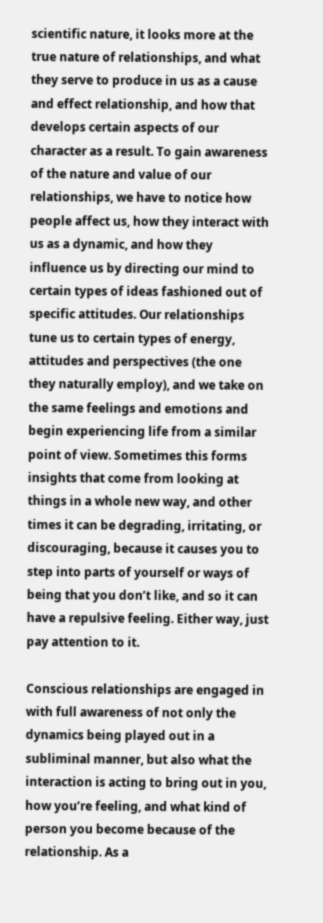scientific nature, it looks more at the true nature of relationships, and what they serve to produce in us as a cause and effect relationship, and how that develops certain aspects of our character as a result. To gain awareness of the nature and value of our relationships, we have to notice how people affect us, how they interact with us as a dynamic, and how they influence us by directing our mind to certain types of ideas fashioned out of specific attitudes. Our relationships tune us to certain types of energy, attitudes and perspectives (the one they naturally employ), and we take on the same feelings and emotions and begin experiencing life from a similar point of view. Sometimes this forms insights that come from looking at things in a whole new way, and other times it can be degrading, irritating, or discouraging, because it causes you to step into parts of yourself or ways of being that you don’t like, and so it can have a repulsive feeling. Either way, just pay attention to it.

Conscious relationships are engaged in with full awareness of not only the dynamics being played out in a subliminal manner, but also what the interaction is acting to bring out in you, how you’re feeling, and what kind of person you become because of the relationship. As a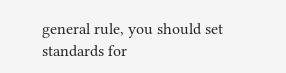general rule, you should set standards for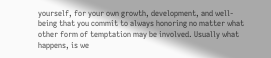yourself, for your own growth, development, and well-being that you commit to always honoring no matter what other form of temptation may be involved. Usually what happens, is we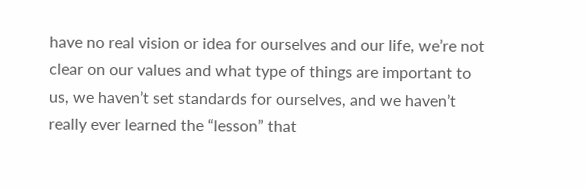have no real vision or idea for ourselves and our life, we’re not clear on our values and what type of things are important to us, we haven’t set standards for ourselves, and we haven’t really ever learned the “lesson” that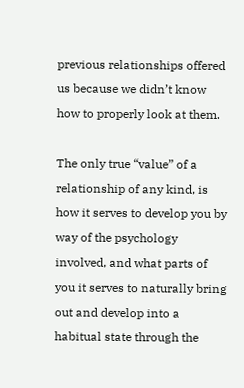previous relationships offered us because we didn’t know how to properly look at them.

The only true “value” of a relationship of any kind, is how it serves to develop you by way of the psychology involved, and what parts of you it serves to naturally bring out and develop into a habitual state through the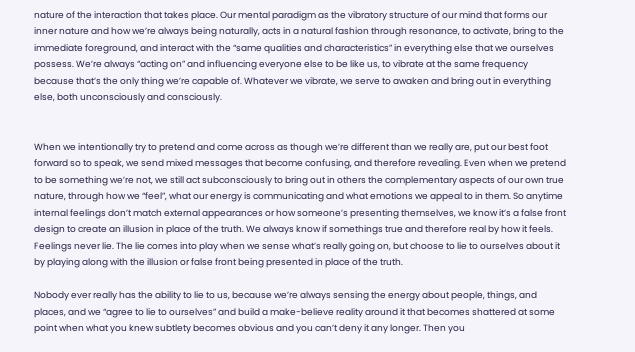nature of the interaction that takes place. Our mental paradigm as the vibratory structure of our mind that forms our inner nature and how we’re always being naturally, acts in a natural fashion through resonance, to activate, bring to the immediate foreground, and interact with the “same qualities and characteristics” in everything else that we ourselves possess. We’re always “acting on” and influencing everyone else to be like us, to vibrate at the same frequency because that’s the only thing we’re capable of. Whatever we vibrate, we serve to awaken and bring out in everything else, both unconsciously and consciously.


When we intentionally try to pretend and come across as though we’re different than we really are, put our best foot forward so to speak, we send mixed messages that become confusing, and therefore revealing. Even when we pretend to be something we’re not, we still act subconsciously to bring out in others the complementary aspects of our own true nature, through how we “feel”, what our energy is communicating and what emotions we appeal to in them. So anytime internal feelings don’t match external appearances or how someone’s presenting themselves, we know it’s a false front design to create an illusion in place of the truth. We always know if somethings true and therefore real by how it feels. Feelings never lie. The lie comes into play when we sense what’s really going on, but choose to lie to ourselves about it by playing along with the illusion or false front being presented in place of the truth.

Nobody ever really has the ability to lie to us, because we’re always sensing the energy about people, things, and places, and we “agree to lie to ourselves” and build a make-believe reality around it that becomes shattered at some point when what you knew subtlety becomes obvious and you can’t deny it any longer. Then you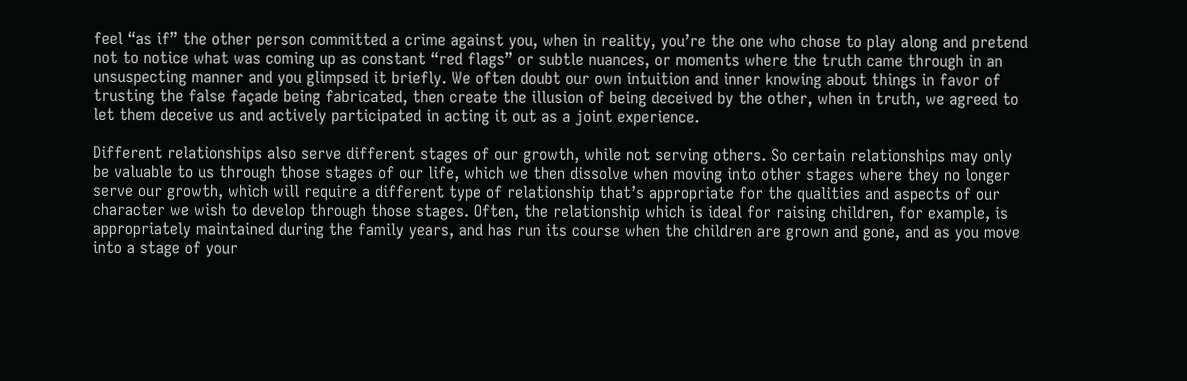feel “as if” the other person committed a crime against you, when in reality, you’re the one who chose to play along and pretend not to notice what was coming up as constant “red flags” or subtle nuances, or moments where the truth came through in an unsuspecting manner and you glimpsed it briefly. We often doubt our own intuition and inner knowing about things in favor of trusting the false façade being fabricated, then create the illusion of being deceived by the other, when in truth, we agreed to let them deceive us and actively participated in acting it out as a joint experience.

Different relationships also serve different stages of our growth, while not serving others. So certain relationships may only be valuable to us through those stages of our life, which we then dissolve when moving into other stages where they no longer serve our growth, which will require a different type of relationship that’s appropriate for the qualities and aspects of our character we wish to develop through those stages. Often, the relationship which is ideal for raising children, for example, is appropriately maintained during the family years, and has run its course when the children are grown and gone, and as you move into a stage of your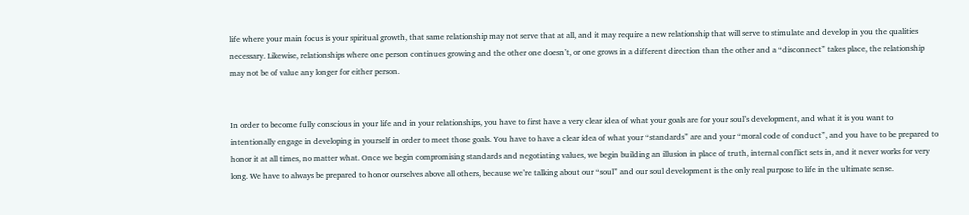life where your main focus is your spiritual growth, that same relationship may not serve that at all, and it may require a new relationship that will serve to stimulate and develop in you the qualities necessary. Likewise, relationships where one person continues growing and the other one doesn’t, or one grows in a different direction than the other and a “disconnect” takes place, the relationship may not be of value any longer for either person.


In order to become fully conscious in your life and in your relationships, you have to first have a very clear idea of what your goals are for your soul’s development, and what it is you want to intentionally engage in developing in yourself in order to meet those goals. You have to have a clear idea of what your “standards” are and your “moral code of conduct”, and you have to be prepared to honor it at all times, no matter what. Once we begin compromising standards and negotiating values, we begin building an illusion in place of truth, internal conflict sets in, and it never works for very long. We have to always be prepared to honor ourselves above all others, because we’re talking about our “soul” and our soul development is the only real purpose to life in the ultimate sense.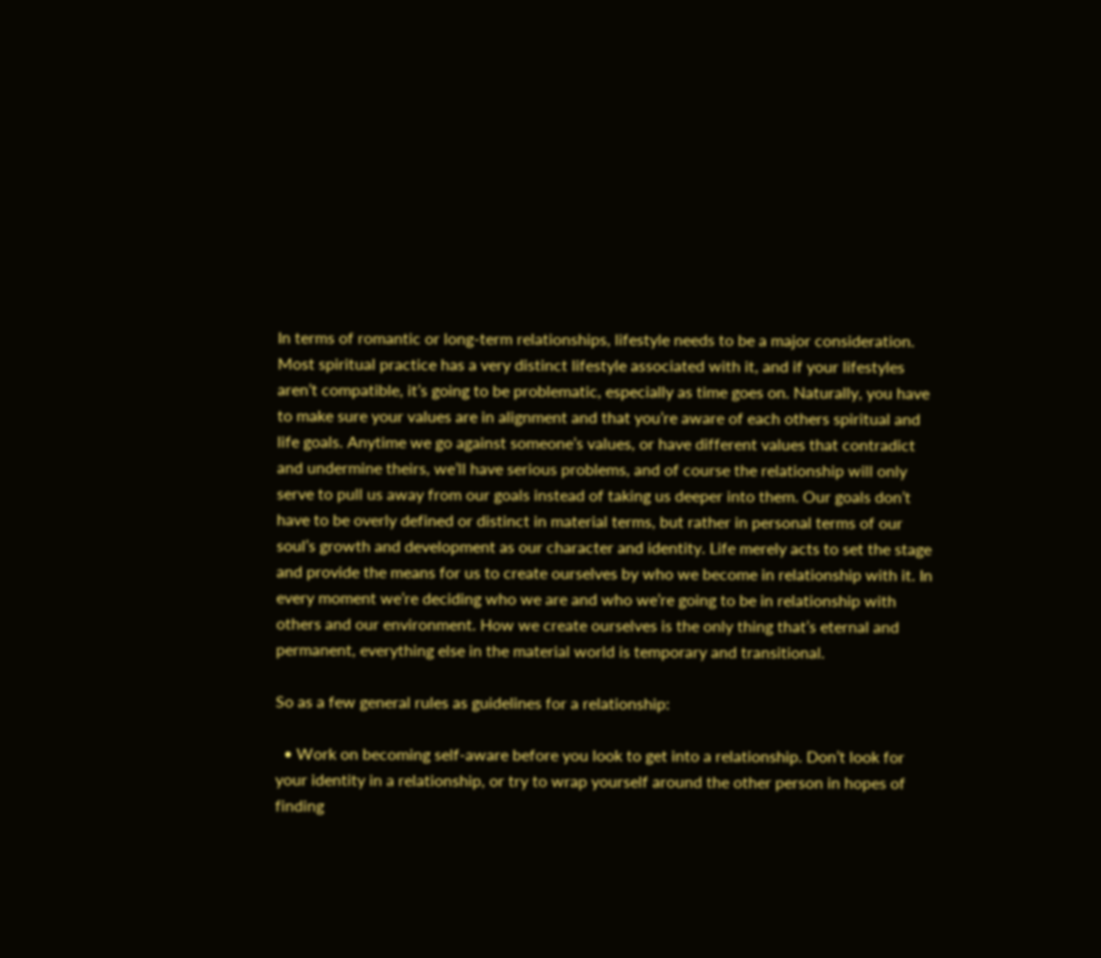In terms of romantic or long-term relationships, lifestyle needs to be a major consideration.  Most spiritual practice has a very distinct lifestyle associated with it, and if your lifestyles aren’t compatible, it’s going to be problematic, especially as time goes on. Naturally, you have to make sure your values are in alignment and that you’re aware of each others spiritual and life goals. Anytime we go against someone’s values, or have different values that contradict and undermine theirs, we’ll have serious problems, and of course the relationship will only serve to pull us away from our goals instead of taking us deeper into them. Our goals don’t have to be overly defined or distinct in material terms, but rather in personal terms of our soul’s growth and development as our character and identity. Life merely acts to set the stage and provide the means for us to create ourselves by who we become in relationship with it. In every moment we’re deciding who we are and who we’re going to be in relationship with others and our environment. How we create ourselves is the only thing that’s eternal and permanent, everything else in the material world is temporary and transitional.

So as a few general rules as guidelines for a relationship:

  • Work on becoming self-aware before you look to get into a relationship. Don’t look for your identity in a relationship, or try to wrap yourself around the other person in hopes of finding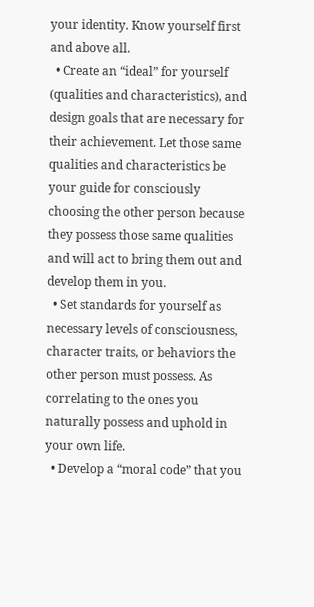your identity. Know yourself first and above all.
  • Create an “ideal” for yourself (qualities and characteristics), and design goals that are necessary for their achievement. Let those same qualities and characteristics be your guide for consciously choosing the other person because they possess those same qualities and will act to bring them out and develop them in you.
  • Set standards for yourself as necessary levels of consciousness, character traits, or behaviors the other person must possess. As correlating to the ones you naturally possess and uphold in your own life.
  • Develop a “moral code” that you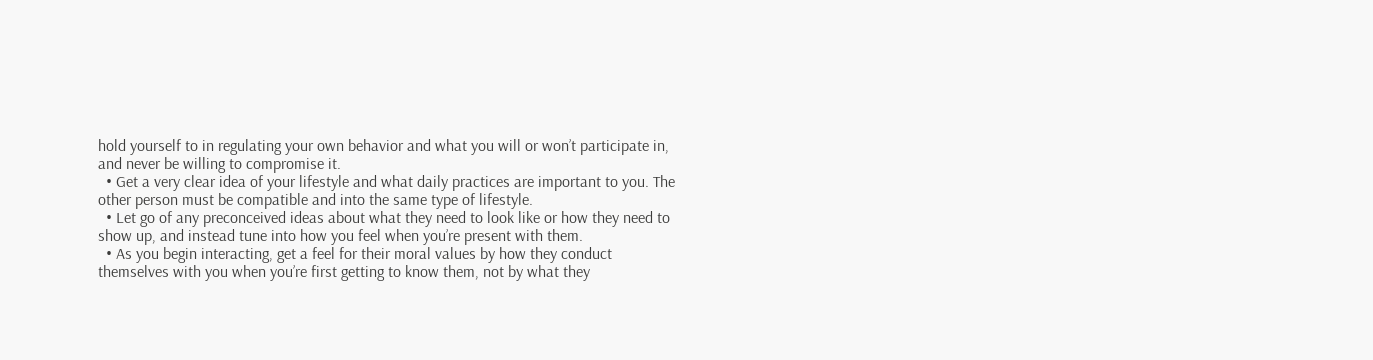hold yourself to in regulating your own behavior and what you will or won’t participate in, and never be willing to compromise it.
  • Get a very clear idea of your lifestyle and what daily practices are important to you. The other person must be compatible and into the same type of lifestyle.
  • Let go of any preconceived ideas about what they need to look like or how they need to show up, and instead tune into how you feel when you’re present with them.
  • As you begin interacting, get a feel for their moral values by how they conduct themselves with you when you’re first getting to know them, not by what they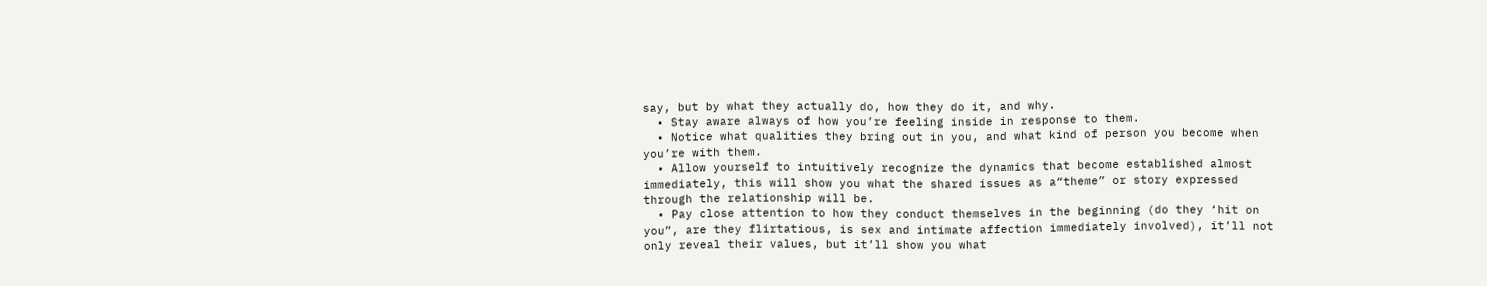say, but by what they actually do, how they do it, and why.
  • Stay aware always of how you’re feeling inside in response to them.
  • Notice what qualities they bring out in you, and what kind of person you become when you’re with them.
  • Allow yourself to intuitively recognize the dynamics that become established almost immediately, this will show you what the shared issues as a“theme” or story expressed through the relationship will be.
  • Pay close attention to how they conduct themselves in the beginning (do they ‘hit on you”, are they flirtatious, is sex and intimate affection immediately involved), it’ll not only reveal their values, but it’ll show you what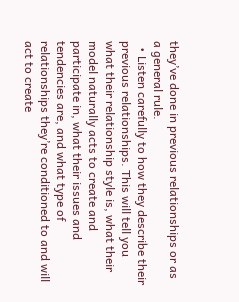they’ve done in previous relationships or as a general rule.
  • Listen carefully to how they describe their previous relationships. This will tell you what their relationship style is, what their model naturally acts to create and participate in, what their issues and tendencies are, and what type of relationships they’re conditioned to and will act to create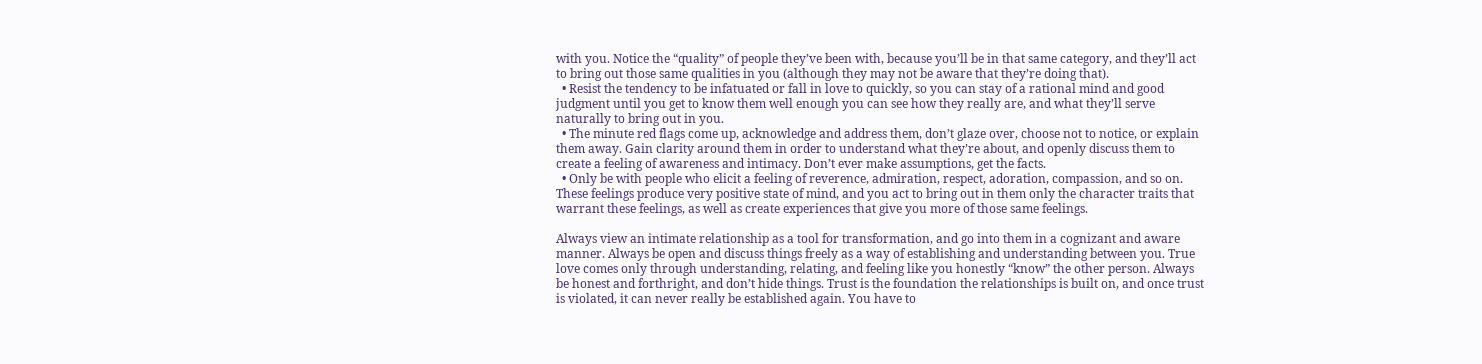with you. Notice the “quality” of people they’ve been with, because you’ll be in that same category, and they’ll act to bring out those same qualities in you (although they may not be aware that they’re doing that).
  • Resist the tendency to be infatuated or fall in love to quickly, so you can stay of a rational mind and good judgment until you get to know them well enough you can see how they really are, and what they’ll serve naturally to bring out in you.
  • The minute red flags come up, acknowledge and address them, don’t glaze over, choose not to notice, or explain them away. Gain clarity around them in order to understand what they’re about, and openly discuss them to create a feeling of awareness and intimacy. Don’t ever make assumptions, get the facts.
  • Only be with people who elicit a feeling of reverence, admiration, respect, adoration, compassion, and so on. These feelings produce very positive state of mind, and you act to bring out in them only the character traits that warrant these feelings, as well as create experiences that give you more of those same feelings.

Always view an intimate relationship as a tool for transformation, and go into them in a cognizant and aware manner. Always be open and discuss things freely as a way of establishing and understanding between you. True love comes only through understanding, relating, and feeling like you honestly “know” the other person. Always be honest and forthright, and don’t hide things. Trust is the foundation the relationships is built on, and once trust is violated, it can never really be established again. You have to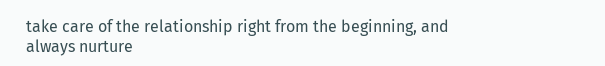take care of the relationship right from the beginning, and always nurture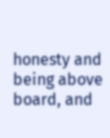honesty and being above board, and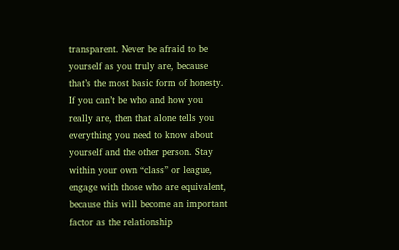transparent. Never be afraid to be yourself as you truly are, because that’s the most basic form of honesty. If you can’t be who and how you really are, then that alone tells you everything you need to know about yourself and the other person. Stay within your own “class” or league, engage with those who are equivalent, because this will become an important factor as the relationship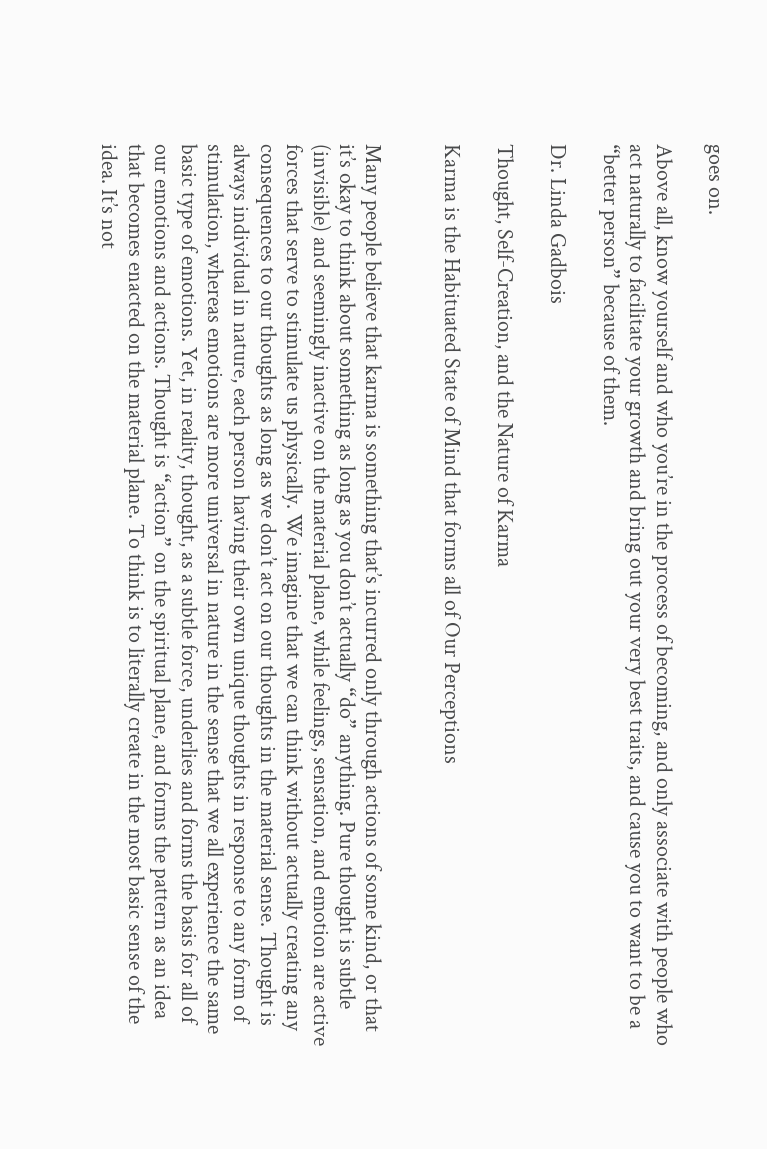goes on.

Above all, know yourself and who you’re in the process of becoming, and only associate with people who act naturally to facilitate your growth and bring out your very best traits, and cause you to want to be a “better person” because of them.

Dr. Linda Gadbois

Thought, Self-Creation, and the Nature of Karma

Karma is the Habituated State of Mind that forms all of Our Perceptions


Many people believe that karma is something that’s incurred only through actions of some kind, or that it’s okay to think about something as long as you don’t actually “do” anything. Pure thought is subtle (invisible) and seemingly inactive on the material plane, while feelings, sensation, and emotion are active forces that serve to stimulate us physically. We imagine that we can think without actually creating any consequences to our thoughts as long as we don’t act on our thoughts in the material sense. Thought is always individual in nature, each person having their own unique thoughts in response to any form of stimulation, whereas emotions are more universal in nature in the sense that we all experience the same basic type of emotions. Yet, in reality, thought, as a subtle force, underlies and forms the basis for all of our emotions and actions. Thought is “action” on the spiritual plane, and forms the pattern as an idea that becomes enacted on the material plane. To think is to literally create in the most basic sense of the idea. It’s not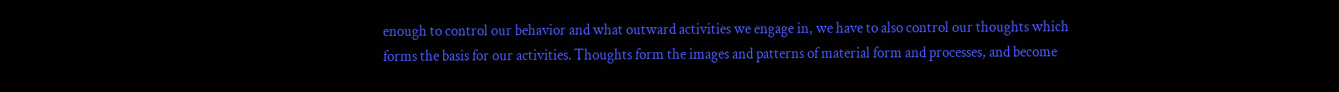enough to control our behavior and what outward activities we engage in, we have to also control our thoughts which forms the basis for our activities. Thoughts form the images and patterns of material form and processes, and become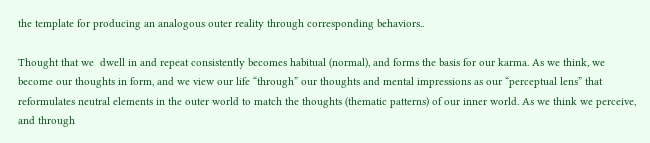the template for producing an analogous outer reality through corresponding behaviors..

Thought that we  dwell in and repeat consistently becomes habitual (normal), and forms the basis for our karma. As we think, we become our thoughts in form, and we view our life “through” our thoughts and mental impressions as our “perceptual lens” that reformulates neutral elements in the outer world to match the thoughts (thematic patterns) of our inner world. As we think we perceive, and through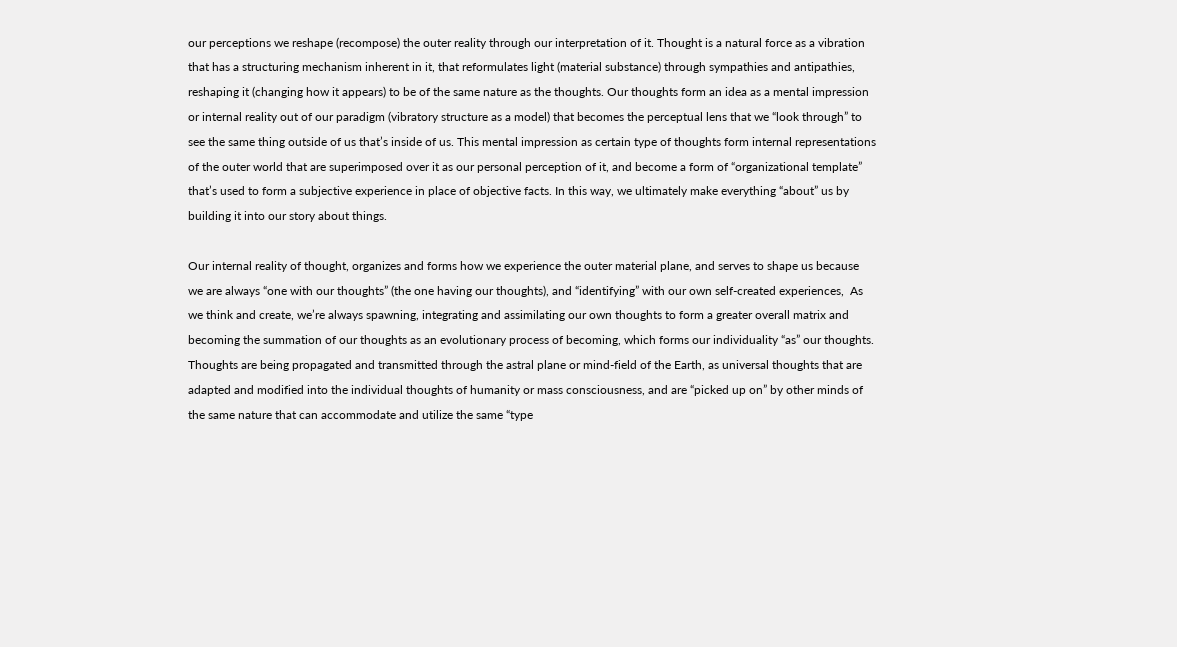our perceptions we reshape (recompose) the outer reality through our interpretation of it. Thought is a natural force as a vibration that has a structuring mechanism inherent in it, that reformulates light (material substance) through sympathies and antipathies, reshaping it (changing how it appears) to be of the same nature as the thoughts. Our thoughts form an idea as a mental impression or internal reality out of our paradigm (vibratory structure as a model) that becomes the perceptual lens that we “look through” to see the same thing outside of us that’s inside of us. This mental impression as certain type of thoughts form internal representations of the outer world that are superimposed over it as our personal perception of it, and become a form of “organizational template” that’s used to form a subjective experience in place of objective facts. In this way, we ultimately make everything “about” us by building it into our story about things.

Our internal reality of thought, organizes and forms how we experience the outer material plane, and serves to shape us because we are always “one with our thoughts” (the one having our thoughts), and “identifying” with our own self-created experiences,  As we think and create, we’re always spawning, integrating and assimilating our own thoughts to form a greater overall matrix and becoming the summation of our thoughts as an evolutionary process of becoming, which forms our individuality “as” our thoughts. Thoughts are being propagated and transmitted through the astral plane or mind-field of the Earth, as universal thoughts that are adapted and modified into the individual thoughts of humanity or mass consciousness, and are “picked up on” by other minds of the same nature that can accommodate and utilize the same “type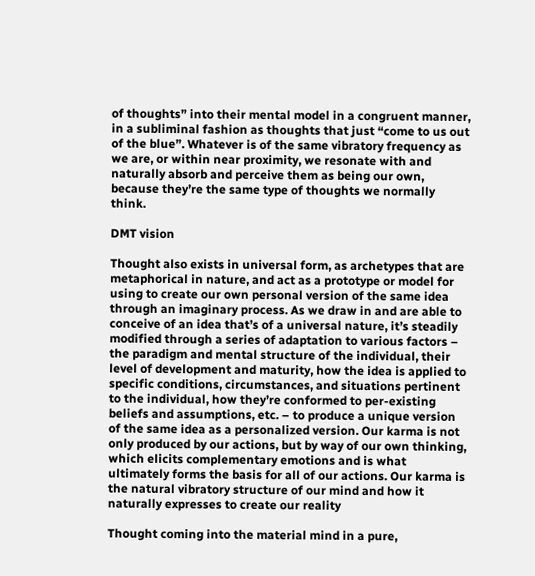of thoughts” into their mental model in a congruent manner, in a subliminal fashion as thoughts that just “come to us out of the blue”. Whatever is of the same vibratory frequency as we are, or within near proximity, we resonate with and naturally absorb and perceive them as being our own, because they’re the same type of thoughts we normally think.

DMT vision

Thought also exists in universal form, as archetypes that are metaphorical in nature, and act as a prototype or model for using to create our own personal version of the same idea through an imaginary process. As we draw in and are able to conceive of an idea that’s of a universal nature, it’s steadily modified through a series of adaptation to various factors – the paradigm and mental structure of the individual, their level of development and maturity, how the idea is applied to specific conditions, circumstances, and situations pertinent to the individual, how they’re conformed to per-existing beliefs and assumptions, etc. – to produce a unique version of the same idea as a personalized version. Our karma is not only produced by our actions, but by way of our own thinking, which elicits complementary emotions and is what ultimately forms the basis for all of our actions. Our karma is the natural vibratory structure of our mind and how it naturally expresses to create our reality

Thought coming into the material mind in a pure,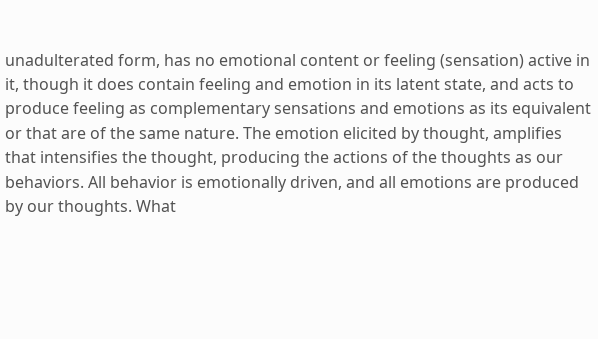unadulterated form, has no emotional content or feeling (sensation) active in it, though it does contain feeling and emotion in its latent state, and acts to produce feeling as complementary sensations and emotions as its equivalent or that are of the same nature. The emotion elicited by thought, amplifies that intensifies the thought, producing the actions of the thoughts as our behaviors. All behavior is emotionally driven, and all emotions are produced by our thoughts. What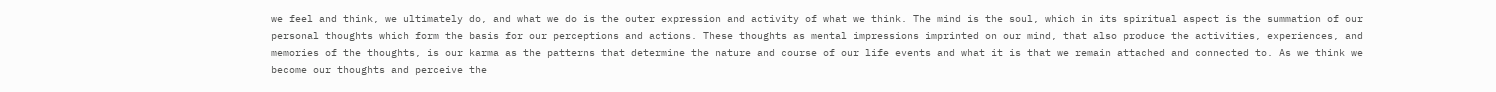we feel and think, we ultimately do, and what we do is the outer expression and activity of what we think. The mind is the soul, which in its spiritual aspect is the summation of our personal thoughts which form the basis for our perceptions and actions. These thoughts as mental impressions imprinted on our mind, that also produce the activities, experiences, and memories of the thoughts, is our karma as the patterns that determine the nature and course of our life events and what it is that we remain attached and connected to. As we think we become our thoughts and perceive the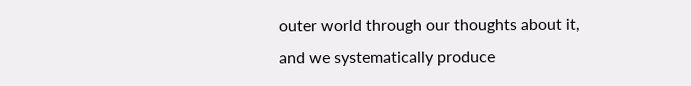outer world through our thoughts about it, and we systematically produce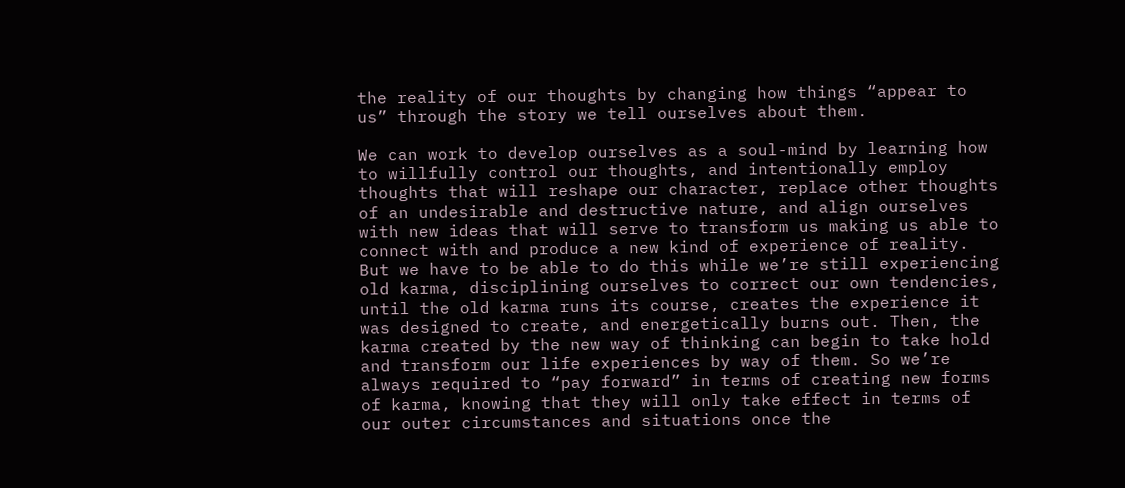the reality of our thoughts by changing how things “appear to us” through the story we tell ourselves about them.

We can work to develop ourselves as a soul-mind by learning how to willfully control our thoughts, and intentionally employ thoughts that will reshape our character, replace other thoughts of an undesirable and destructive nature, and align ourselves with new ideas that will serve to transform us making us able to connect with and produce a new kind of experience of reality. But we have to be able to do this while we’re still experiencing old karma, disciplining ourselves to correct our own tendencies, until the old karma runs its course, creates the experience it was designed to create, and energetically burns out. Then, the karma created by the new way of thinking can begin to take hold and transform our life experiences by way of them. So we’re always required to “pay forward” in terms of creating new forms of karma, knowing that they will only take effect in terms of our outer circumstances and situations once the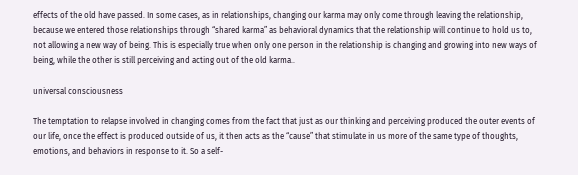effects of the old have passed. In some cases, as in relationships, changing our karma may only come through leaving the relationship, because we entered those relationships through “shared karma” as behavioral dynamics that the relationship will continue to hold us to, not allowing a new way of being. This is especially true when only one person in the relationship is changing and growing into new ways of being, while the other is still perceiving and acting out of the old karma..

universal consciousness

The temptation to relapse involved in changing comes from the fact that just as our thinking and perceiving produced the outer events of our life, once the effect is produced outside of us, it then acts as the “cause” that stimulate in us more of the same type of thoughts, emotions, and behaviors in response to it. So a self-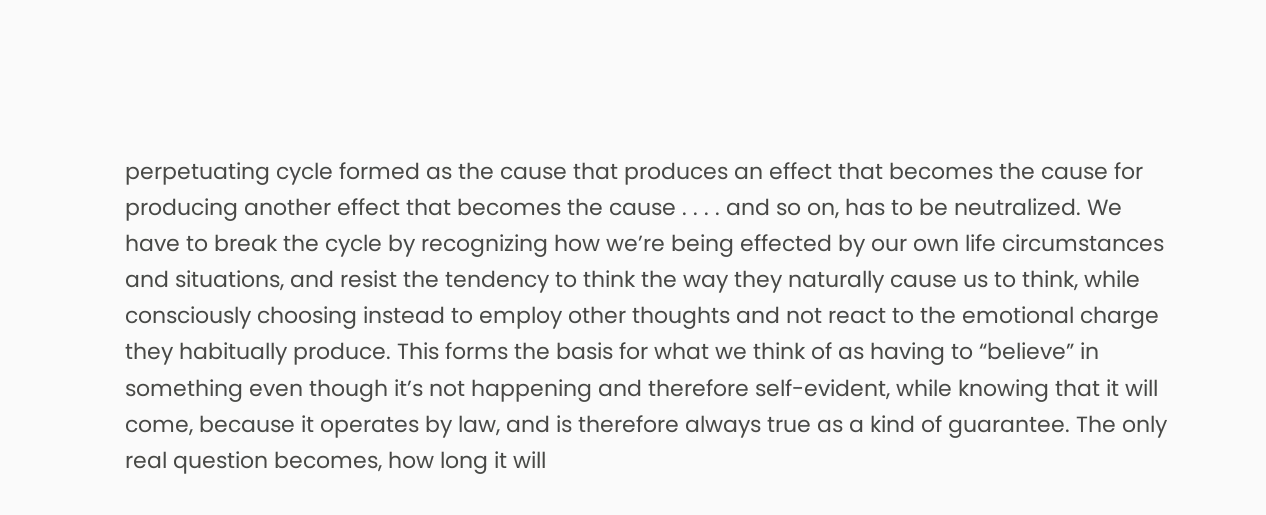perpetuating cycle formed as the cause that produces an effect that becomes the cause for producing another effect that becomes the cause . . . . and so on, has to be neutralized. We have to break the cycle by recognizing how we’re being effected by our own life circumstances and situations, and resist the tendency to think the way they naturally cause us to think, while consciously choosing instead to employ other thoughts and not react to the emotional charge they habitually produce. This forms the basis for what we think of as having to “believe” in something even though it’s not happening and therefore self-evident, while knowing that it will come, because it operates by law, and is therefore always true as a kind of guarantee. The only real question becomes, how long it will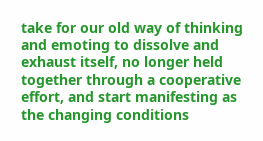take for our old way of thinking and emoting to dissolve and exhaust itself, no longer held together through a cooperative effort, and start manifesting as the changing conditions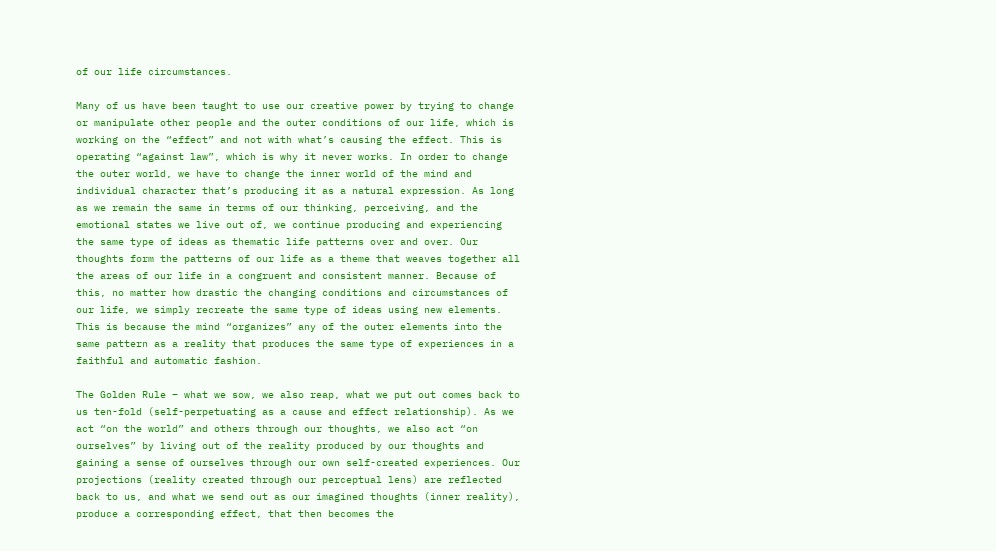of our life circumstances.

Many of us have been taught to use our creative power by trying to change or manipulate other people and the outer conditions of our life, which is working on the “effect” and not with what’s causing the effect. This is operating “against law”, which is why it never works. In order to change the outer world, we have to change the inner world of the mind and individual character that’s producing it as a natural expression. As long as we remain the same in terms of our thinking, perceiving, and the emotional states we live out of, we continue producing and experiencing the same type of ideas as thematic life patterns over and over. Our thoughts form the patterns of our life as a theme that weaves together all the areas of our life in a congruent and consistent manner. Because of this, no matter how drastic the changing conditions and circumstances of our life, we simply recreate the same type of ideas using new elements. This is because the mind “organizes” any of the outer elements into the same pattern as a reality that produces the same type of experiences in a faithful and automatic fashion.

The Golden Rule – what we sow, we also reap, what we put out comes back to us ten-fold (self-perpetuating as a cause and effect relationship). As we act “on the world” and others through our thoughts, we also act “on ourselves” by living out of the reality produced by our thoughts and gaining a sense of ourselves through our own self-created experiences. Our projections (reality created through our perceptual lens) are reflected back to us, and what we send out as our imagined thoughts (inner reality), produce a corresponding effect, that then becomes the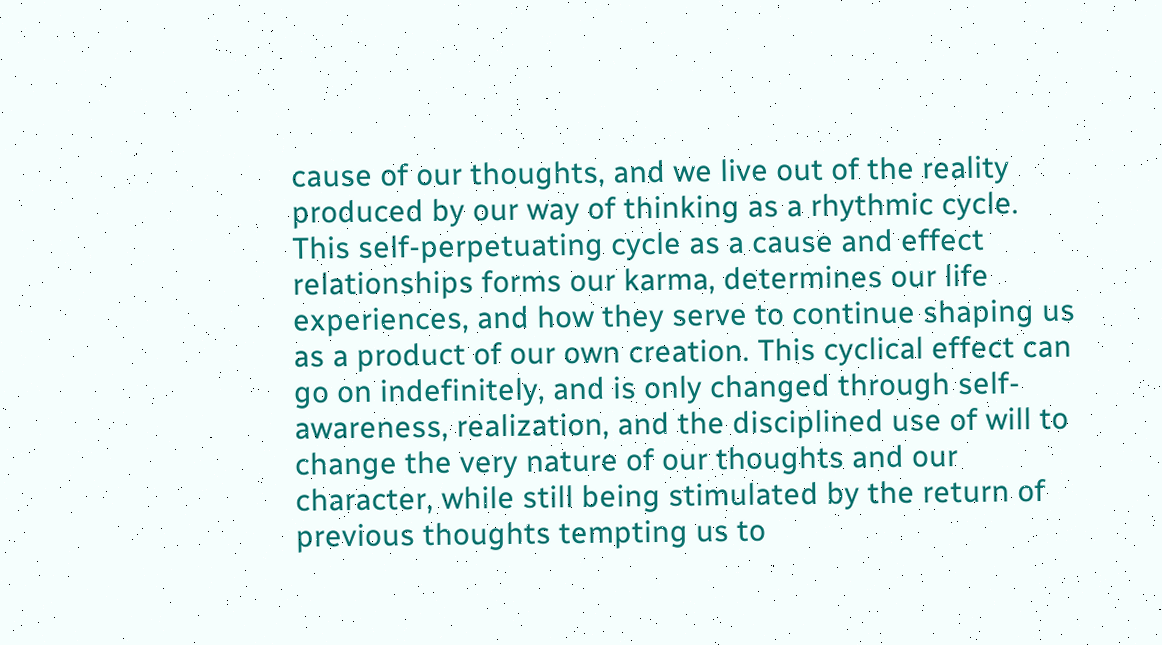cause of our thoughts, and we live out of the reality produced by our way of thinking as a rhythmic cycle. This self-perpetuating cycle as a cause and effect relationships forms our karma, determines our life experiences, and how they serve to continue shaping us as a product of our own creation. This cyclical effect can go on indefinitely, and is only changed through self-awareness, realization, and the disciplined use of will to change the very nature of our thoughts and our character, while still being stimulated by the return of previous thoughts tempting us to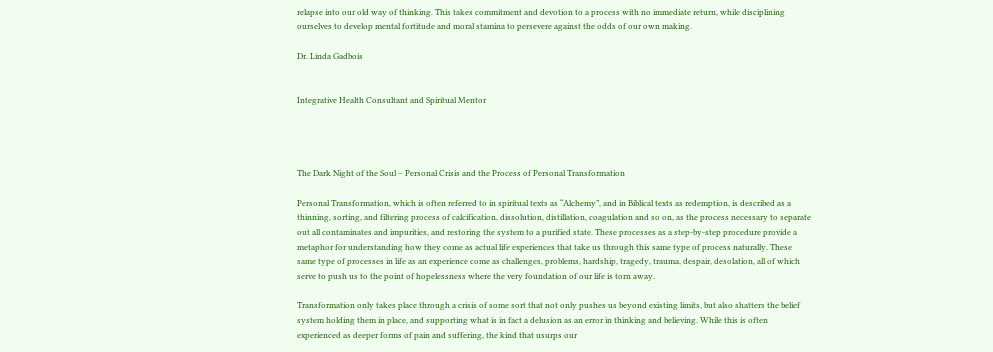relapse into our old way of thinking. This takes commitment and devotion to a process with no immediate return, while disciplining ourselves to develop mental fortitude and moral stamina to persevere against the odds of our own making.

Dr. Linda Gadbois


Integrative Health Consultant and Spiritual Mentor




The Dark Night of the Soul – Personal Crisis and the Process of Personal Transformation

Personal Transformation, which is often referred to in spiritual texts as “Alchemy”, and in Biblical texts as redemption, is described as a thinning, sorting, and filtering process of calcification, dissolution, distillation, coagulation and so on, as the process necessary to separate out all contaminates and impurities, and restoring the system to a purified state. These processes as a step-by-step procedure provide a metaphor for understanding how they come as actual life experiences that take us through this same type of process naturally. These same type of processes in life as an experience come as challenges, problems, hardship, tragedy, trauma, despair, desolation, all of which serve to push us to the point of hopelessness where the very foundation of our life is torn away.

Transformation only takes place through a crisis of some sort that not only pushes us beyond existing limits, but also shatters the belief system holding them in place, and supporting what is in fact a delusion as an error in thinking and believing. While this is often experienced as deeper forms of pain and suffering, the kind that usurps our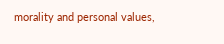morality and personal values,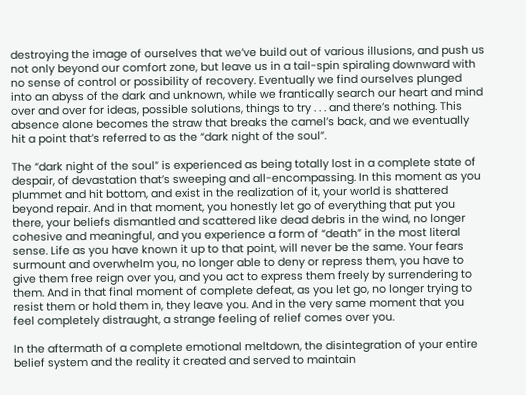destroying the image of ourselves that we’ve build out of various illusions, and push us not only beyond our comfort zone, but leave us in a tail-spin spiraling downward with no sense of control or possibility of recovery. Eventually we find ourselves plunged into an abyss of the dark and unknown, while we frantically search our heart and mind over and over for ideas, possible solutions, things to try . . . and there’s nothing. This absence alone becomes the straw that breaks the camel’s back, and we eventually hit a point that’s referred to as the “dark night of the soul”.

The “dark night of the soul” is experienced as being totally lost in a complete state of despair, of devastation that’s sweeping and all-encompassing. In this moment as you plummet and hit bottom, and exist in the realization of it, your world is shattered beyond repair. And in that moment, you honestly let go of everything that put you there, your beliefs dismantled and scattered like dead debris in the wind, no longer cohesive and meaningful, and you experience a form of “death” in the most literal sense. Life as you have known it up to that point, will never be the same. Your fears surmount and overwhelm you, no longer able to deny or repress them, you have to give them free reign over you, and you act to express them freely by surrendering to them. And in that final moment of complete defeat, as you let go, no longer trying to resist them or hold them in, they leave you. And in the very same moment that you feel completely distraught, a strange feeling of relief comes over you.

In the aftermath of a complete emotional meltdown, the disintegration of your entire belief system and the reality it created and served to maintain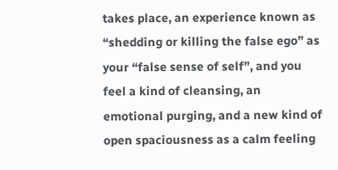takes place, an experience known as “shedding or killing the false ego” as your “false sense of self”, and you feel a kind of cleansing, an emotional purging, and a new kind of open spaciousness as a calm feeling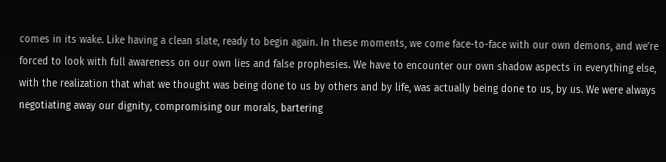comes in its wake. Like having a clean slate, ready to begin again. In these moments, we come face-to-face with our own demons, and we’re forced to look with full awareness on our own lies and false prophesies. We have to encounter our own shadow aspects in everything else, with the realization that what we thought was being done to us by others and by life, was actually being done to us, by us. We were always negotiating away our dignity, compromising our morals, bartering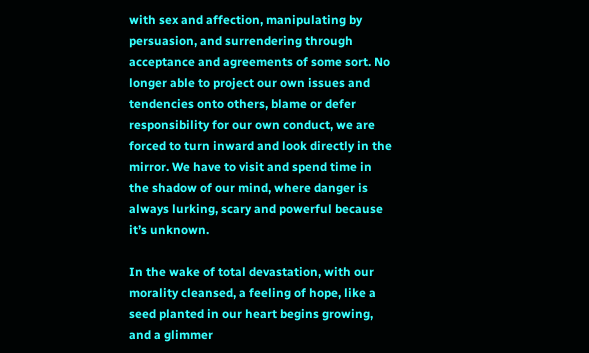with sex and affection, manipulating by persuasion, and surrendering through acceptance and agreements of some sort. No longer able to project our own issues and tendencies onto others, blame or defer responsibility for our own conduct, we are forced to turn inward and look directly in the mirror. We have to visit and spend time in the shadow of our mind, where danger is always lurking, scary and powerful because it’s unknown.

In the wake of total devastation, with our morality cleansed, a feeling of hope, like a seed planted in our heart begins growing, and a glimmer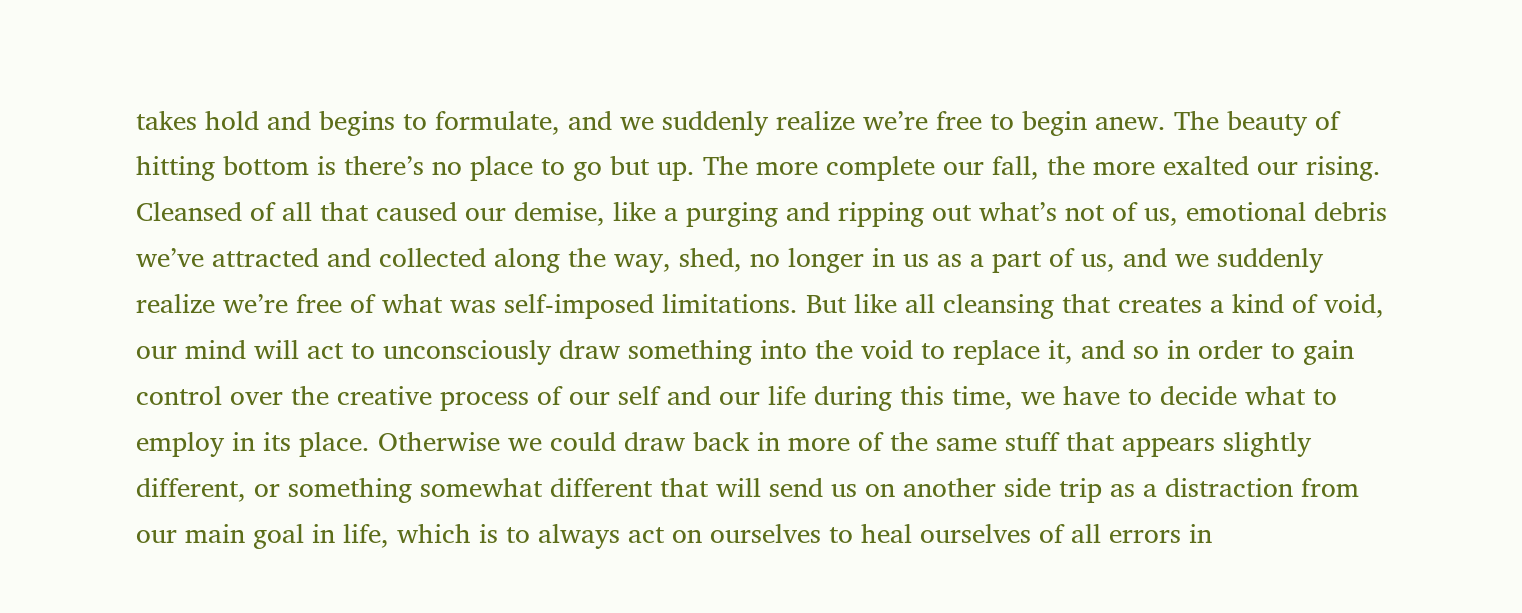takes hold and begins to formulate, and we suddenly realize we’re free to begin anew. The beauty of hitting bottom is there’s no place to go but up. The more complete our fall, the more exalted our rising. Cleansed of all that caused our demise, like a purging and ripping out what’s not of us, emotional debris we’ve attracted and collected along the way, shed, no longer in us as a part of us, and we suddenly realize we’re free of what was self-imposed limitations. But like all cleansing that creates a kind of void, our mind will act to unconsciously draw something into the void to replace it, and so in order to gain control over the creative process of our self and our life during this time, we have to decide what to employ in its place. Otherwise we could draw back in more of the same stuff that appears slightly different, or something somewhat different that will send us on another side trip as a distraction from our main goal in life, which is to always act on ourselves to heal ourselves of all errors in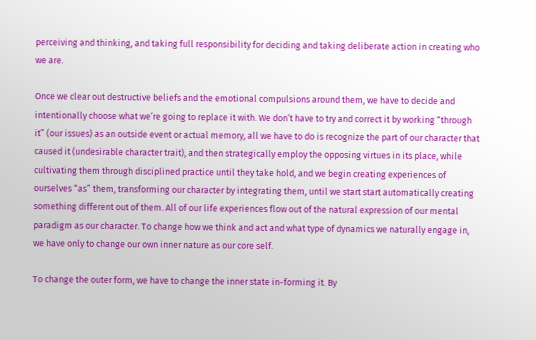perceiving and thinking, and taking full responsibility for deciding and taking deliberate action in creating who we are.

Once we clear out destructive beliefs and the emotional compulsions around them, we have to decide and intentionally choose what we’re going to replace it with. We don’t have to try and correct it by working “through it” (our issues) as an outside event or actual memory, all we have to do is recognize the part of our character that caused it (undesirable character trait), and then strategically employ the opposing virtues in its place, while cultivating them through disciplined practice until they take hold, and we begin creating experiences of ourselves “as” them, transforming our character by integrating them, until we start start automatically creating something different out of them. All of our life experiences flow out of the natural expression of our mental paradigm as our character. To change how we think and act and what type of dynamics we naturally engage in, we have only to change our own inner nature as our core self.

To change the outer form, we have to change the inner state in-forming it. By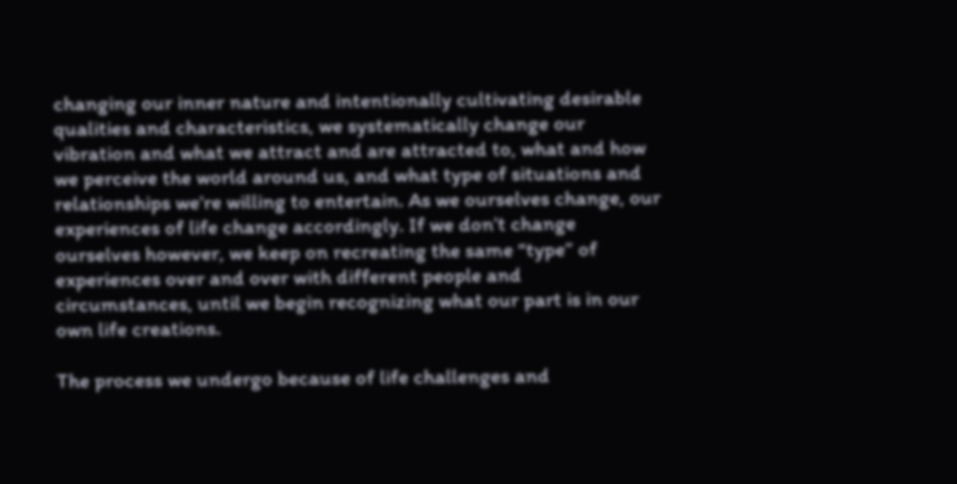changing our inner nature and intentionally cultivating desirable qualities and characteristics, we systematically change our vibration and what we attract and are attracted to, what and how we perceive the world around us, and what type of situations and relationships we’re willing to entertain. As we ourselves change, our experiences of life change accordingly. If we don’t change ourselves however, we keep on recreating the same “type” of experiences over and over with different people and circumstances, until we begin recognizing what our part is in our own life creations.

The process we undergo because of life challenges and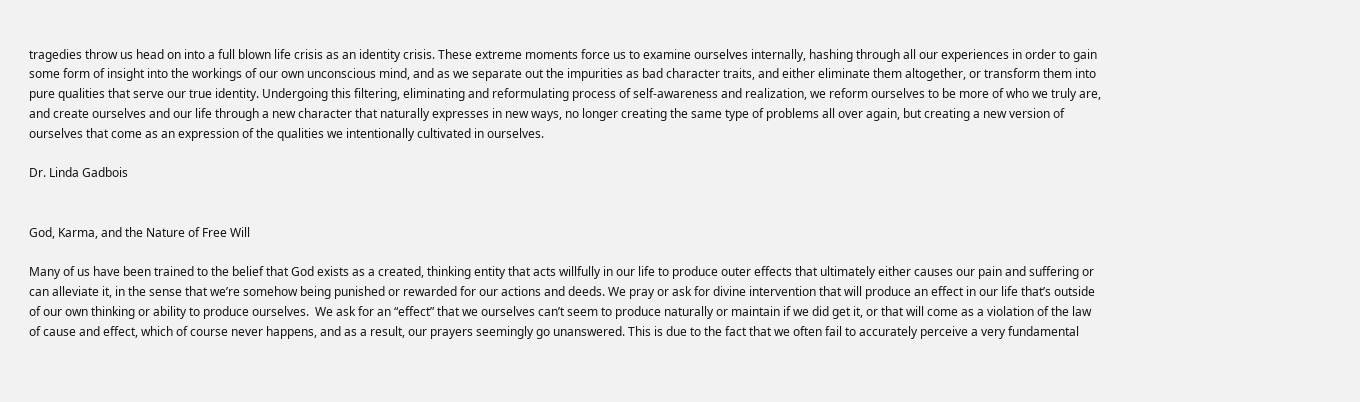tragedies throw us head on into a full blown life crisis as an identity crisis. These extreme moments force us to examine ourselves internally, hashing through all our experiences in order to gain some form of insight into the workings of our own unconscious mind, and as we separate out the impurities as bad character traits, and either eliminate them altogether, or transform them into pure qualities that serve our true identity. Undergoing this filtering, eliminating and reformulating process of self-awareness and realization, we reform ourselves to be more of who we truly are, and create ourselves and our life through a new character that naturally expresses in new ways, no longer creating the same type of problems all over again, but creating a new version of ourselves that come as an expression of the qualities we intentionally cultivated in ourselves.

Dr. Linda Gadbois


God, Karma, and the Nature of Free Will

Many of us have been trained to the belief that God exists as a created, thinking entity that acts willfully in our life to produce outer effects that ultimately either causes our pain and suffering or can alleviate it, in the sense that we’re somehow being punished or rewarded for our actions and deeds. We pray or ask for divine intervention that will produce an effect in our life that’s outside of our own thinking or ability to produce ourselves.  We ask for an “effect” that we ourselves can’t seem to produce naturally or maintain if we did get it, or that will come as a violation of the law of cause and effect, which of course never happens, and as a result, our prayers seemingly go unanswered. This is due to the fact that we often fail to accurately perceive a very fundamental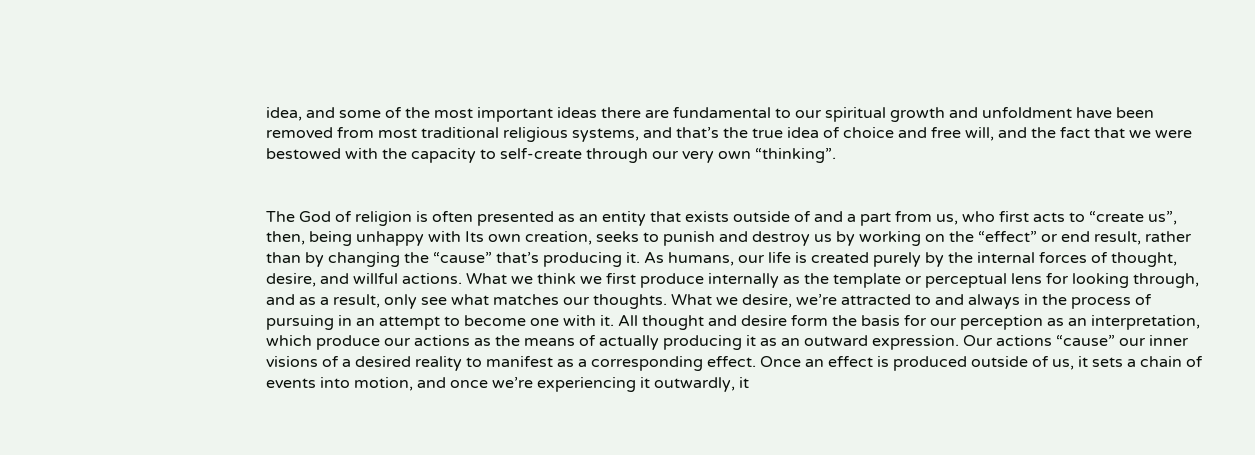idea, and some of the most important ideas there are fundamental to our spiritual growth and unfoldment have been removed from most traditional religious systems, and that’s the true idea of choice and free will, and the fact that we were bestowed with the capacity to self-create through our very own “thinking”.


The God of religion is often presented as an entity that exists outside of and a part from us, who first acts to “create us”, then, being unhappy with Its own creation, seeks to punish and destroy us by working on the “effect” or end result, rather than by changing the “cause” that’s producing it. As humans, our life is created purely by the internal forces of thought, desire, and willful actions. What we think we first produce internally as the template or perceptual lens for looking through, and as a result, only see what matches our thoughts. What we desire, we’re attracted to and always in the process of pursuing in an attempt to become one with it. All thought and desire form the basis for our perception as an interpretation, which produce our actions as the means of actually producing it as an outward expression. Our actions “cause” our inner visions of a desired reality to manifest as a corresponding effect. Once an effect is produced outside of us, it sets a chain of events into motion, and once we’re experiencing it outwardly, it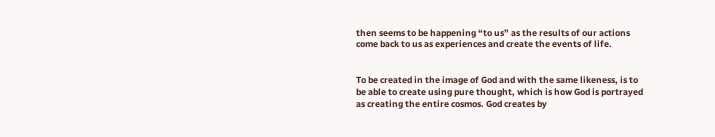then seems to be happening “to us” as the results of our actions come back to us as experiences and create the events of life.


To be created in the image of God and with the same likeness, is to be able to create using pure thought, which is how God is portrayed as creating the entire cosmos. God creates by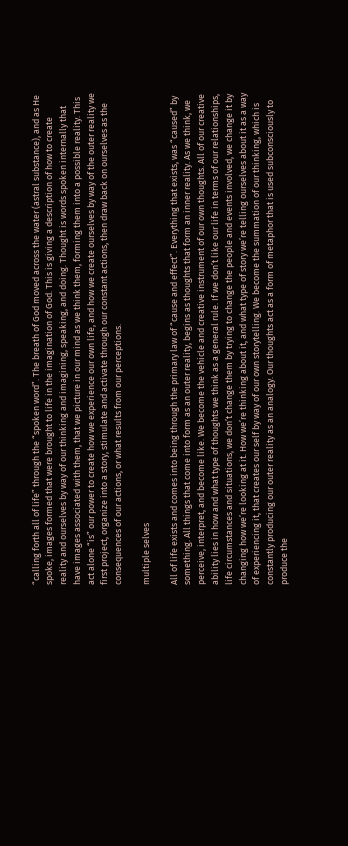“calling forth all of life” through the “spoken word”. The breath of God moved across the water (astral substance), and as He spoke, images formed that were brought to life in the imagination of God. This is giving a description of how to create reality and ourselves by way of our thinking and imagining, speaking, and doing. Thought is words spoken internally that have images associated with them, that we picture in our mind as we think them, forming them into a possible reality. This act alone “is” our power to create how we experience our own life, and how we create ourselves by way of the outer reality we first project, organize into a story, stimulate and activate through our constant actions, then draw back on ourselves as the consequences of our actions, or what results from our perceptions.

multiple selves

All of life exists and comes into being through the primary law of “cause and effect”. Everything that exists, was “caused” by something. All things that come into form as an outer reality, begins as thoughts that form an inner reality. As we think, we perceive, interpret, and become like. We become the vehicle and creative instrument of our own thoughts. All of our creative ability lies in how and what type of thoughts we think as a general rule. If we don’t like our life in terms of our relationships, life circumstances and situations, we don’t change them by trying to change the people and events involved, we change it by changing how we’re looking at it. How we’re thinking about it, and what type of story we’re telling ourselves about it as a way of experiencing it, that creates our self by way of our own storytelling. We become the summation of our thinking, which is constantly producing our outer reality as an analogy. Our thoughts act as a form of metaphor that is used subconsciously to produce the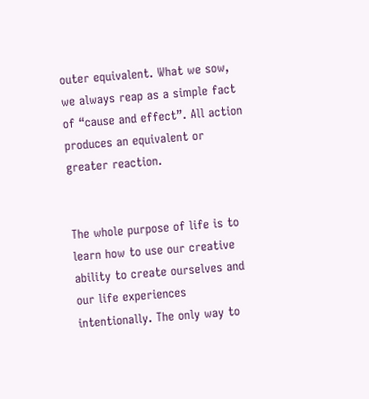outer equivalent. What we sow, we always reap as a simple fact of “cause and effect”. All action produces an equivalent or greater reaction.


The whole purpose of life is to learn how to use our creative ability to create ourselves and our life experiences intentionally. The only way to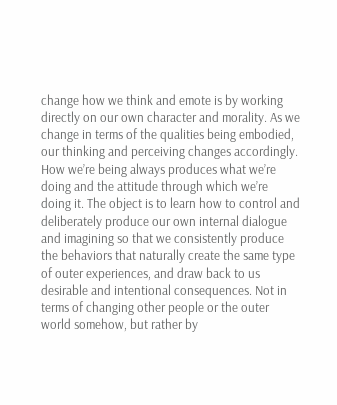change how we think and emote is by working directly on our own character and morality. As we change in terms of the qualities being embodied, our thinking and perceiving changes accordingly. How we’re being always produces what we’re doing and the attitude through which we’re doing it. The object is to learn how to control and deliberately produce our own internal dialogue and imagining so that we consistently produce the behaviors that naturally create the same type of outer experiences, and draw back to us desirable and intentional consequences. Not in terms of changing other people or the outer world somehow, but rather by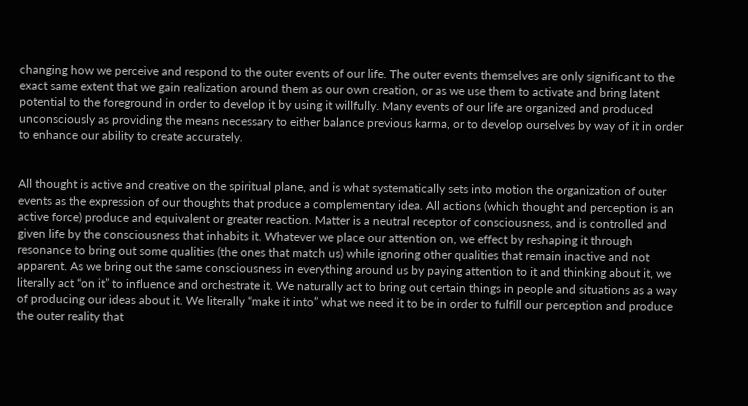changing how we perceive and respond to the outer events of our life. The outer events themselves are only significant to the exact same extent that we gain realization around them as our own creation, or as we use them to activate and bring latent potential to the foreground in order to develop it by using it willfully. Many events of our life are organized and produced unconsciously as providing the means necessary to either balance previous karma, or to develop ourselves by way of it in order to enhance our ability to create accurately.


All thought is active and creative on the spiritual plane, and is what systematically sets into motion the organization of outer events as the expression of our thoughts that produce a complementary idea. All actions (which thought and perception is an active force) produce and equivalent or greater reaction. Matter is a neutral receptor of consciousness, and is controlled and given life by the consciousness that inhabits it. Whatever we place our attention on, we effect by reshaping it through resonance to bring out some qualities (the ones that match us) while ignoring other qualities that remain inactive and not apparent. As we bring out the same consciousness in everything around us by paying attention to it and thinking about it, we literally act “on it” to influence and orchestrate it. We naturally act to bring out certain things in people and situations as a way of producing our ideas about it. We literally “make it into” what we need it to be in order to fulfill our perception and produce the outer reality that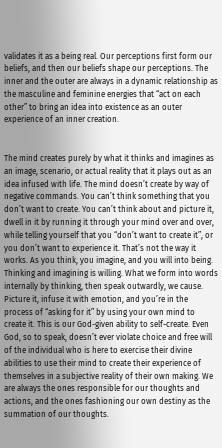validates it as a being real. Our perceptions first form our beliefs, and then our beliefs shape our perceptions. The inner and the outer are always in a dynamic relationship as the masculine and feminine energies that “act on each other” to bring an idea into existence as an outer experience of an inner creation.


The mind creates purely by what it thinks and imagines as an image, scenario, or actual reality that it plays out as an idea infused with life. The mind doesn’t create by way of negative commands. You can’t think something that you don’t want to create. You can’t think about and picture it, dwell in it by running it through your mind over and over, while telling yourself that you “don’t want to create it”, or you don’t want to experience it. That’s not the way it works. As you think, you imagine, and you will into being. Thinking and imagining is willing. What we form into words internally by thinking, then speak outwardly, we cause. Picture it, infuse it with emotion, and you’re in the process of “asking for it” by using your own mind to create it. This is our God-given ability to self-create. Even God, so to speak, doesn’t ever violate choice and free will of the individual who is here to exercise their divine abilities to use their mind to create their experience of themselves in a subjective reality of their own making. We are always the ones responsible for our thoughts and actions, and the ones fashioning our own destiny as the summation of our thoughts.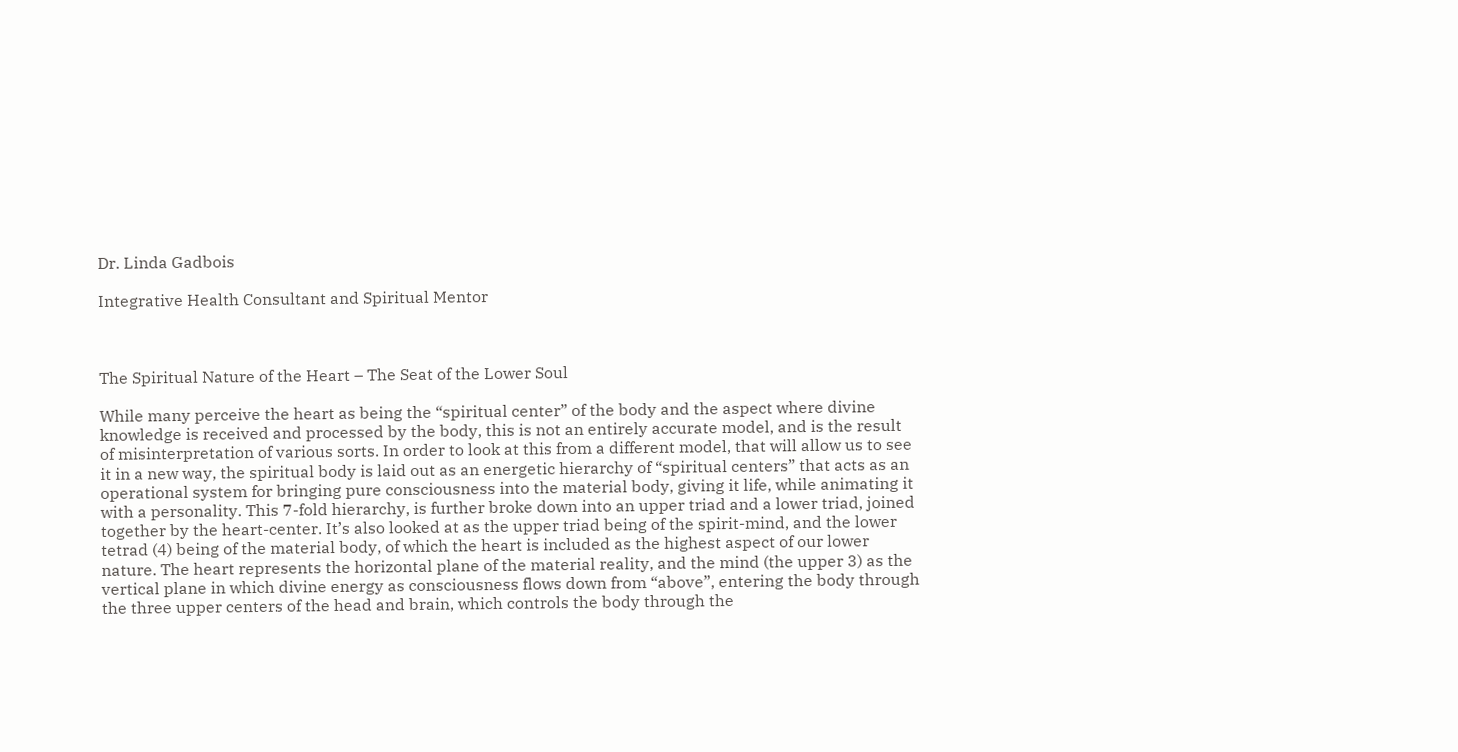Dr. Linda Gadbois

Integrative Health Consultant and Spiritual Mentor



The Spiritual Nature of the Heart – The Seat of the Lower Soul

While many perceive the heart as being the “spiritual center” of the body and the aspect where divine knowledge is received and processed by the body, this is not an entirely accurate model, and is the result of misinterpretation of various sorts. In order to look at this from a different model, that will allow us to see it in a new way, the spiritual body is laid out as an energetic hierarchy of “spiritual centers” that acts as an operational system for bringing pure consciousness into the material body, giving it life, while animating it with a personality. This 7-fold hierarchy, is further broke down into an upper triad and a lower triad, joined together by the heart-center. It’s also looked at as the upper triad being of the spirit-mind, and the lower tetrad (4) being of the material body, of which the heart is included as the highest aspect of our lower nature. The heart represents the horizontal plane of the material reality, and the mind (the upper 3) as the vertical plane in which divine energy as consciousness flows down from “above”, entering the body through the three upper centers of the head and brain, which controls the body through the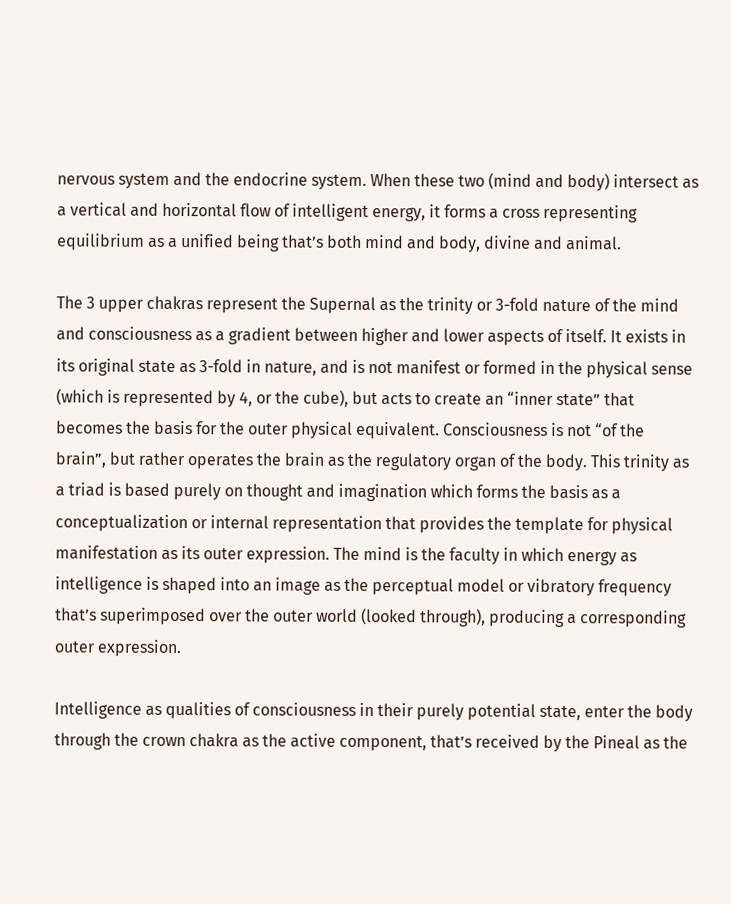nervous system and the endocrine system. When these two (mind and body) intersect as a vertical and horizontal flow of intelligent energy, it forms a cross representing equilibrium as a unified being that’s both mind and body, divine and animal.

The 3 upper chakras represent the Supernal as the trinity or 3-fold nature of the mind and consciousness as a gradient between higher and lower aspects of itself. It exists in its original state as 3-fold in nature, and is not manifest or formed in the physical sense (which is represented by 4, or the cube), but acts to create an “inner state” that becomes the basis for the outer physical equivalent. Consciousness is not “of the brain”, but rather operates the brain as the regulatory organ of the body. This trinity as a triad is based purely on thought and imagination which forms the basis as a conceptualization or internal representation that provides the template for physical manifestation as its outer expression. The mind is the faculty in which energy as intelligence is shaped into an image as the perceptual model or vibratory frequency that’s superimposed over the outer world (looked through), producing a corresponding outer expression.

Intelligence as qualities of consciousness in their purely potential state, enter the body through the crown chakra as the active component, that’s received by the Pineal as the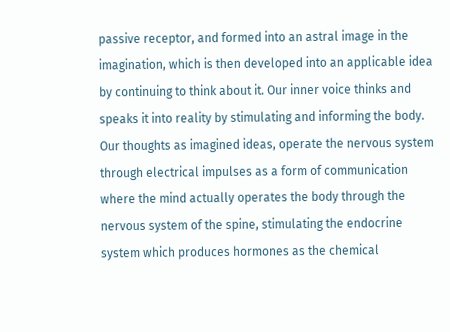passive receptor, and formed into an astral image in the imagination, which is then developed into an applicable idea by continuing to think about it. Our inner voice thinks and speaks it into reality by stimulating and informing the body. Our thoughts as imagined ideas, operate the nervous system through electrical impulses as a form of communication where the mind actually operates the body through the nervous system of the spine, stimulating the endocrine system which produces hormones as the chemical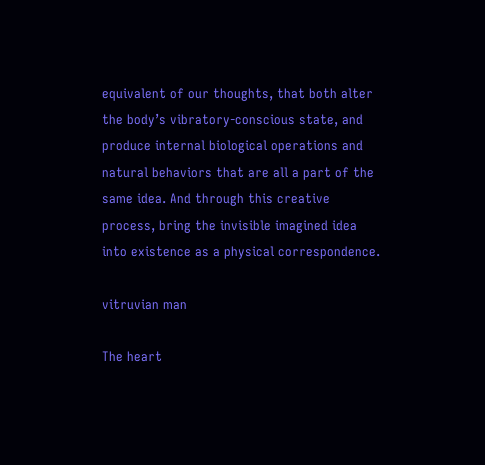equivalent of our thoughts, that both alter the body’s vibratory-conscious state, and produce internal biological operations and natural behaviors that are all a part of the same idea. And through this creative process, bring the invisible imagined idea into existence as a physical correspondence.

vitruvian man

The heart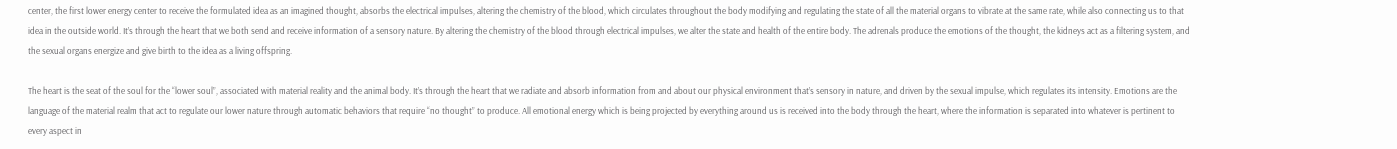center, the first lower energy center to receive the formulated idea as an imagined thought, absorbs the electrical impulses, altering the chemistry of the blood, which circulates throughout the body modifying and regulating the state of all the material organs to vibrate at the same rate, while also connecting us to that idea in the outside world. It’s through the heart that we both send and receive information of a sensory nature. By altering the chemistry of the blood through electrical impulses, we alter the state and health of the entire body. The adrenals produce the emotions of the thought, the kidneys act as a filtering system, and the sexual organs energize and give birth to the idea as a living offspring.

The heart is the seat of the soul for the “lower soul”, associated with material reality and the animal body. It’s through the heart that we radiate and absorb information from and about our physical environment that’s sensory in nature, and driven by the sexual impulse, which regulates its intensity. Emotions are the language of the material realm that act to regulate our lower nature through automatic behaviors that require “no thought” to produce. All emotional energy which is being projected by everything around us is received into the body through the heart, where the information is separated into whatever is pertinent to every aspect in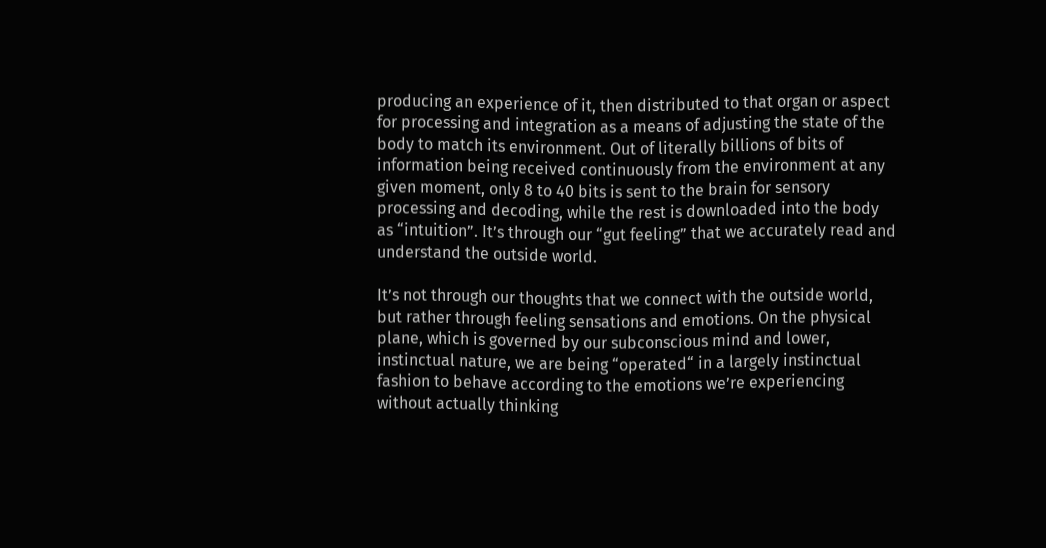producing an experience of it, then distributed to that organ or aspect for processing and integration as a means of adjusting the state of the body to match its environment. Out of literally billions of bits of information being received continuously from the environment at any given moment, only 8 to 40 bits is sent to the brain for sensory processing and decoding, while the rest is downloaded into the body as “intuition”. It’s through our “gut feeling” that we accurately read and understand the outside world.

It’s not through our thoughts that we connect with the outside world, but rather through feeling sensations and emotions. On the physical plane, which is governed by our subconscious mind and lower, instinctual nature, we are being “operated“ in a largely instinctual fashion to behave according to the emotions we’re experiencing without actually thinking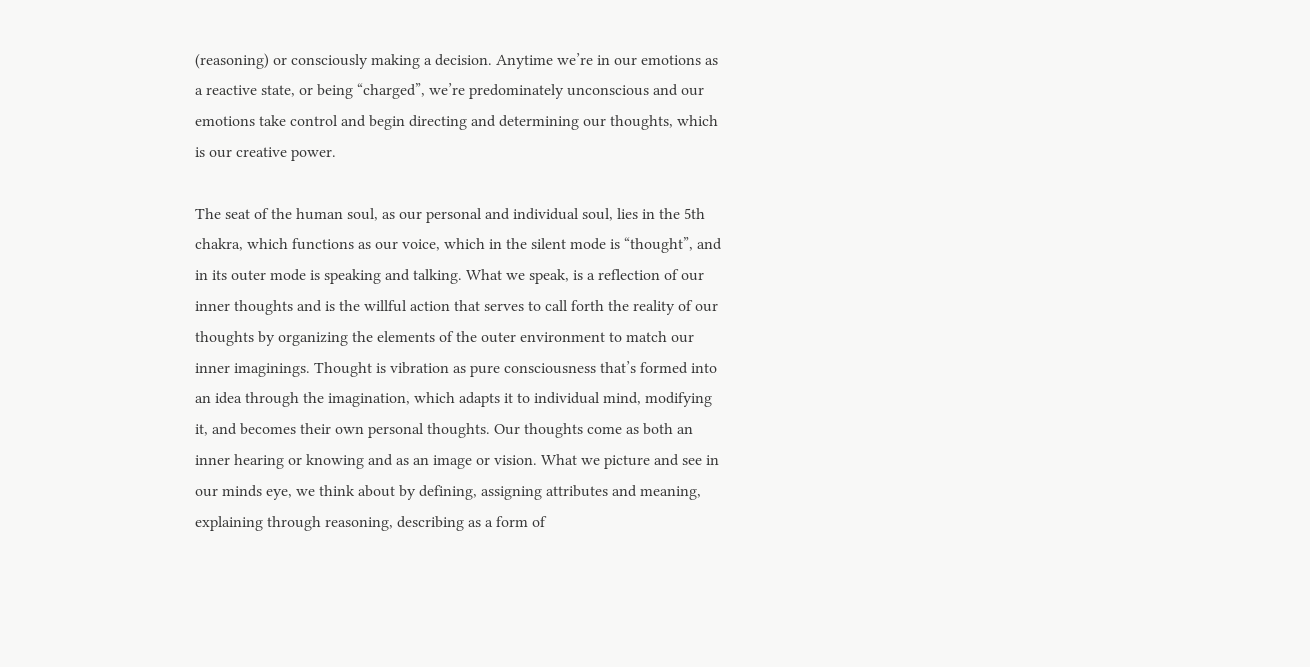(reasoning) or consciously making a decision. Anytime we’re in our emotions as a reactive state, or being “charged”, we’re predominately unconscious and our emotions take control and begin directing and determining our thoughts, which is our creative power.

The seat of the human soul, as our personal and individual soul, lies in the 5th chakra, which functions as our voice, which in the silent mode is “thought”, and in its outer mode is speaking and talking. What we speak, is a reflection of our inner thoughts and is the willful action that serves to call forth the reality of our thoughts by organizing the elements of the outer environment to match our inner imaginings. Thought is vibration as pure consciousness that’s formed into an idea through the imagination, which adapts it to individual mind, modifying it, and becomes their own personal thoughts. Our thoughts come as both an inner hearing or knowing and as an image or vision. What we picture and see in our minds eye, we think about by defining, assigning attributes and meaning, explaining through reasoning, describing as a form of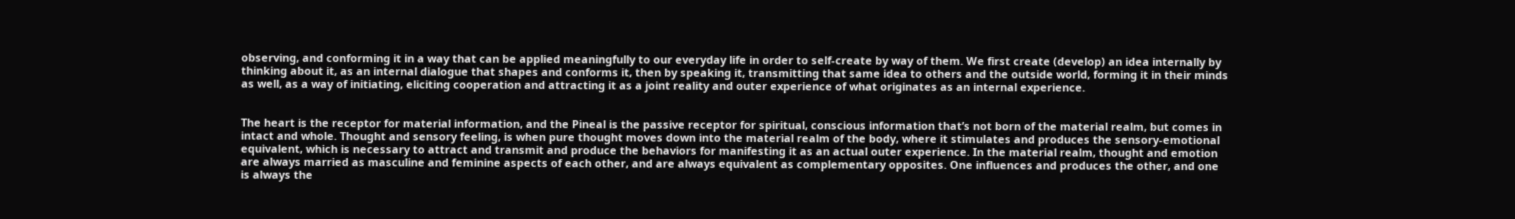observing, and conforming it in a way that can be applied meaningfully to our everyday life in order to self-create by way of them. We first create (develop) an idea internally by thinking about it, as an internal dialogue that shapes and conforms it, then by speaking it, transmitting that same idea to others and the outside world, forming it in their minds as well, as a way of initiating, eliciting cooperation and attracting it as a joint reality and outer experience of what originates as an internal experience.


The heart is the receptor for material information, and the Pineal is the passive receptor for spiritual, conscious information that’s not born of the material realm, but comes in intact and whole. Thought and sensory feeling, is when pure thought moves down into the material realm of the body, where it stimulates and produces the sensory-emotional equivalent, which is necessary to attract and transmit and produce the behaviors for manifesting it as an actual outer experience. In the material realm, thought and emotion are always married as masculine and feminine aspects of each other, and are always equivalent as complementary opposites. One influences and produces the other, and one is always the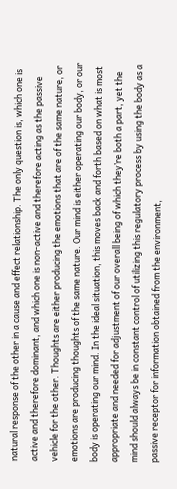natural response of the other in a cause and effect relationship. The only question is, which one is active and therefore dominant, and which one is non-active and therefore acting as the passive vehicle for the other. Thoughts are either producing the emotions that are of the same nature, or emotions are producing thoughts of the same nature. Our mind is either operating our body, or our body is operating our mind. In the ideal situation, this moves back and forth based on what is most appropriate and needed for adjustment of our overall being of which they’re both a part, yet the mind should always be in constant control of utilizing this regulatory process by using the body as a passive receptor for information obtained from the environment,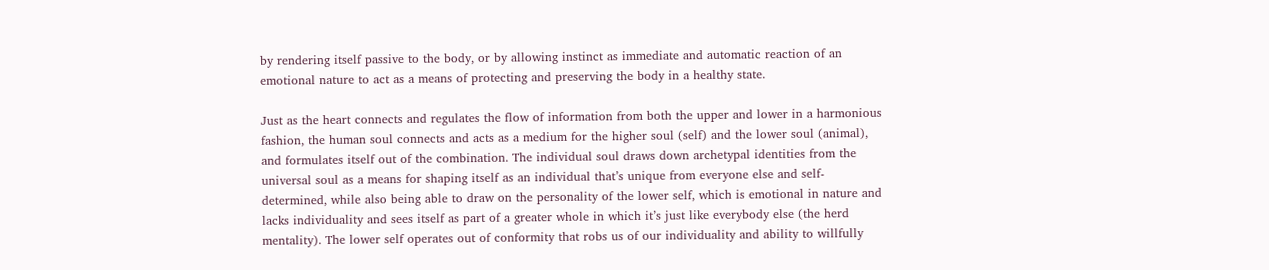by rendering itself passive to the body, or by allowing instinct as immediate and automatic reaction of an emotional nature to act as a means of protecting and preserving the body in a healthy state.

Just as the heart connects and regulates the flow of information from both the upper and lower in a harmonious fashion, the human soul connects and acts as a medium for the higher soul (self) and the lower soul (animal), and formulates itself out of the combination. The individual soul draws down archetypal identities from the universal soul as a means for shaping itself as an individual that’s unique from everyone else and self-determined, while also being able to draw on the personality of the lower self, which is emotional in nature and lacks individuality and sees itself as part of a greater whole in which it’s just like everybody else (the herd mentality). The lower self operates out of conformity that robs us of our individuality and ability to willfully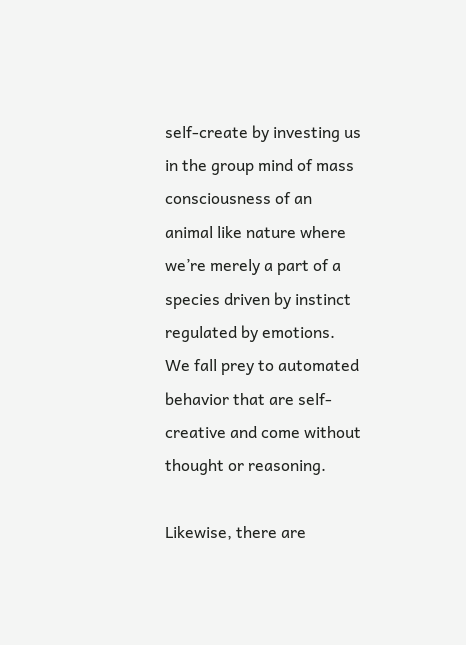self-create by investing us in the group mind of mass consciousness of an animal like nature where we’re merely a part of a species driven by instinct regulated by emotions. We fall prey to automated behavior that are self-creative and come without thought or reasoning.

Likewise, there are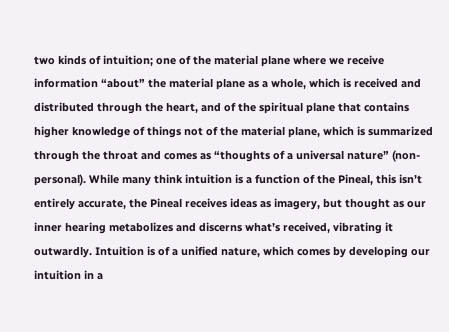two kinds of intuition; one of the material plane where we receive information “about” the material plane as a whole, which is received and distributed through the heart, and of the spiritual plane that contains higher knowledge of things not of the material plane, which is summarized through the throat and comes as “thoughts of a universal nature” (non-personal). While many think intuition is a function of the Pineal, this isn’t entirely accurate, the Pineal receives ideas as imagery, but thought as our inner hearing metabolizes and discerns what’s received, vibrating it outwardly. Intuition is of a unified nature, which comes by developing our intuition in a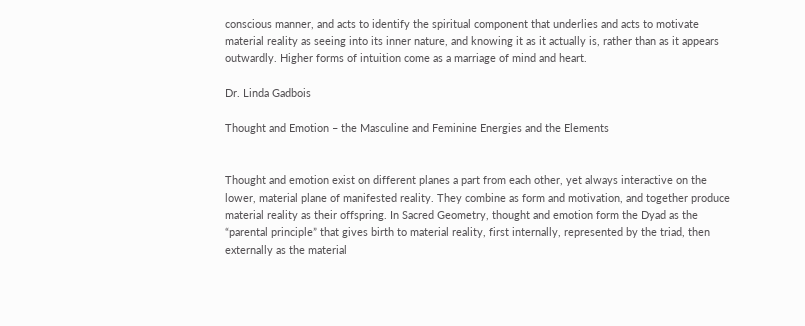conscious manner, and acts to identify the spiritual component that underlies and acts to motivate material reality as seeing into its inner nature, and knowing it as it actually is, rather than as it appears outwardly. Higher forms of intuition come as a marriage of mind and heart.

Dr. Linda Gadbois

Thought and Emotion – the Masculine and Feminine Energies and the Elements


Thought and emotion exist on different planes a part from each other, yet always interactive on the lower, material plane of manifested reality. They combine as form and motivation, and together produce material reality as their offspring. In Sacred Geometry, thought and emotion form the Dyad as the “parental principle” that gives birth to material reality, first internally, represented by the triad, then externally as the material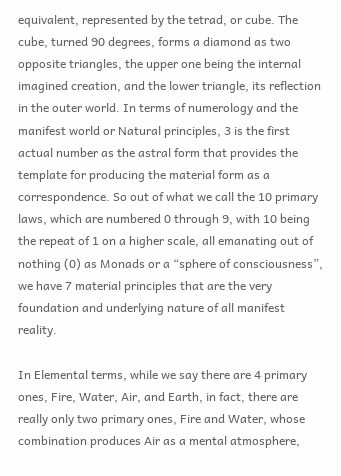equivalent, represented by the tetrad, or cube. The cube, turned 90 degrees, forms a diamond as two opposite triangles, the upper one being the internal imagined creation, and the lower triangle, its reflection in the outer world. In terms of numerology and the manifest world or Natural principles, 3 is the first actual number as the astral form that provides the template for producing the material form as a correspondence. So out of what we call the 10 primary laws, which are numbered 0 through 9, with 10 being the repeat of 1 on a higher scale, all emanating out of nothing (0) as Monads or a “sphere of consciousness”, we have 7 material principles that are the very foundation and underlying nature of all manifest reality.

In Elemental terms, while we say there are 4 primary ones, Fire, Water, Air, and Earth, in fact, there are really only two primary ones, Fire and Water, whose combination produces Air as a mental atmosphere,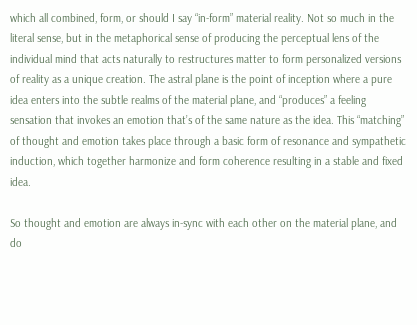which all combined, form, or should I say “in-form” material reality. Not so much in the literal sense, but in the metaphorical sense of producing the perceptual lens of the individual mind that acts naturally to restructures matter to form personalized versions of reality as a unique creation. The astral plane is the point of inception where a pure idea enters into the subtle realms of the material plane, and “produces” a feeling sensation that invokes an emotion that’s of the same nature as the idea. This “matching” of thought and emotion takes place through a basic form of resonance and sympathetic induction, which together harmonize and form coherence resulting in a stable and fixed idea.

So thought and emotion are always in-sync with each other on the material plane, and do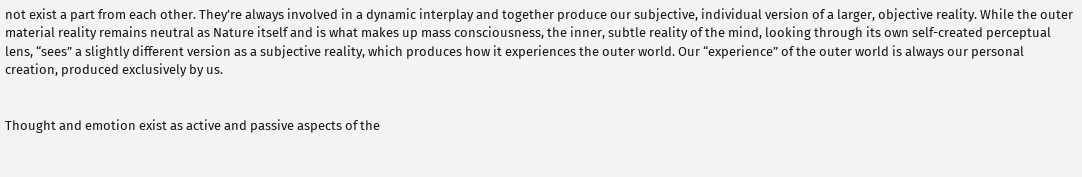not exist a part from each other. They’re always involved in a dynamic interplay and together produce our subjective, individual version of a larger, objective reality. While the outer material reality remains neutral as Nature itself and is what makes up mass consciousness, the inner, subtle reality of the mind, looking through its own self-created perceptual lens, “sees” a slightly different version as a subjective reality, which produces how it experiences the outer world. Our “experience” of the outer world is always our personal creation, produced exclusively by us.


Thought and emotion exist as active and passive aspects of the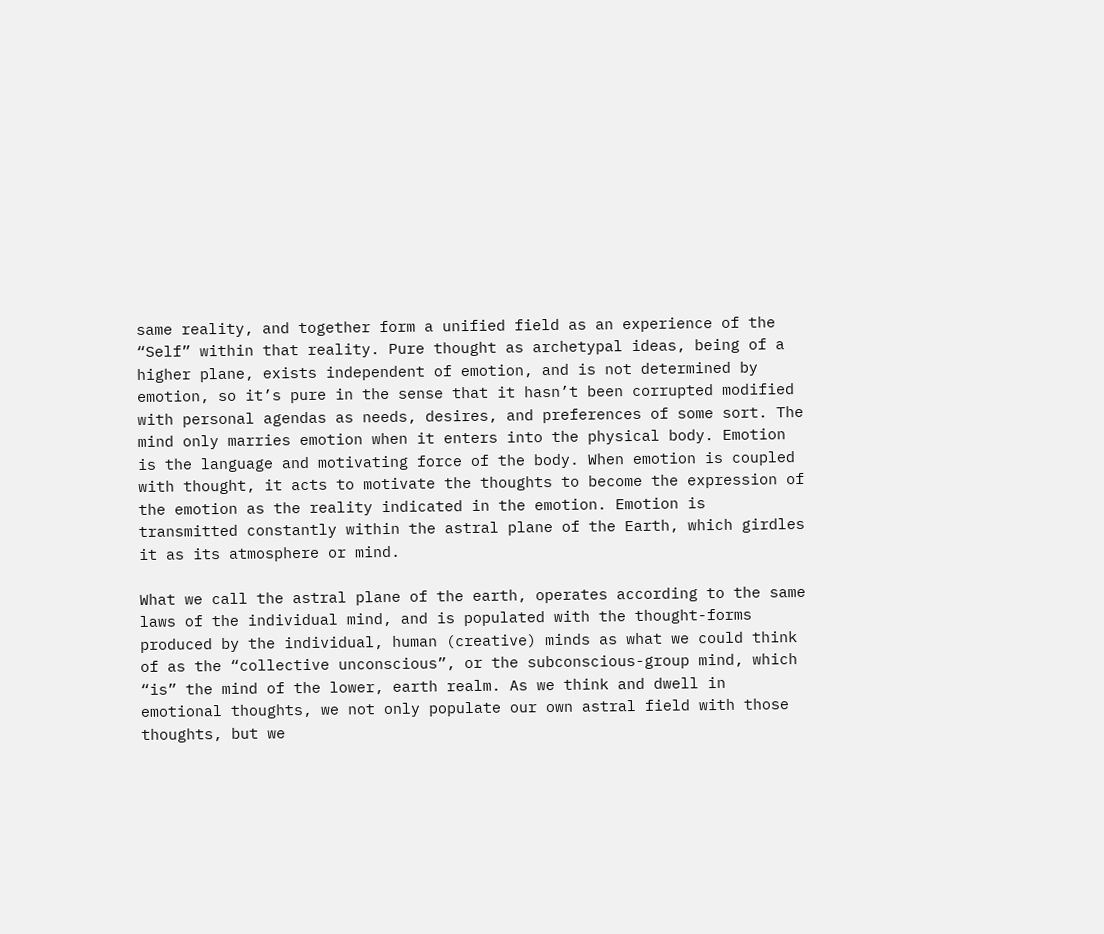same reality, and together form a unified field as an experience of the “Self” within that reality. Pure thought as archetypal ideas, being of a higher plane, exists independent of emotion, and is not determined by emotion, so it’s pure in the sense that it hasn’t been corrupted modified with personal agendas as needs, desires, and preferences of some sort. The mind only marries emotion when it enters into the physical body. Emotion is the language and motivating force of the body. When emotion is coupled with thought, it acts to motivate the thoughts to become the expression of the emotion as the reality indicated in the emotion. Emotion is transmitted constantly within the astral plane of the Earth, which girdles it as its atmosphere or mind.

What we call the astral plane of the earth, operates according to the same laws of the individual mind, and is populated with the thought-forms produced by the individual, human (creative) minds as what we could think of as the “collective unconscious”, or the subconscious-group mind, which “is” the mind of the lower, earth realm. As we think and dwell in emotional thoughts, we not only populate our own astral field with those thoughts, but we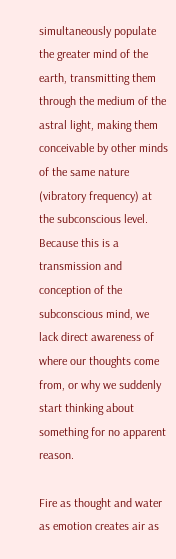simultaneously populate the greater mind of the earth, transmitting them through the medium of the astral light, making them conceivable by other minds of the same nature (vibratory frequency) at the subconscious level. Because this is a transmission and conception of the subconscious mind, we lack direct awareness of where our thoughts come from, or why we suddenly start thinking about something for no apparent reason.

Fire as thought and water as emotion creates air as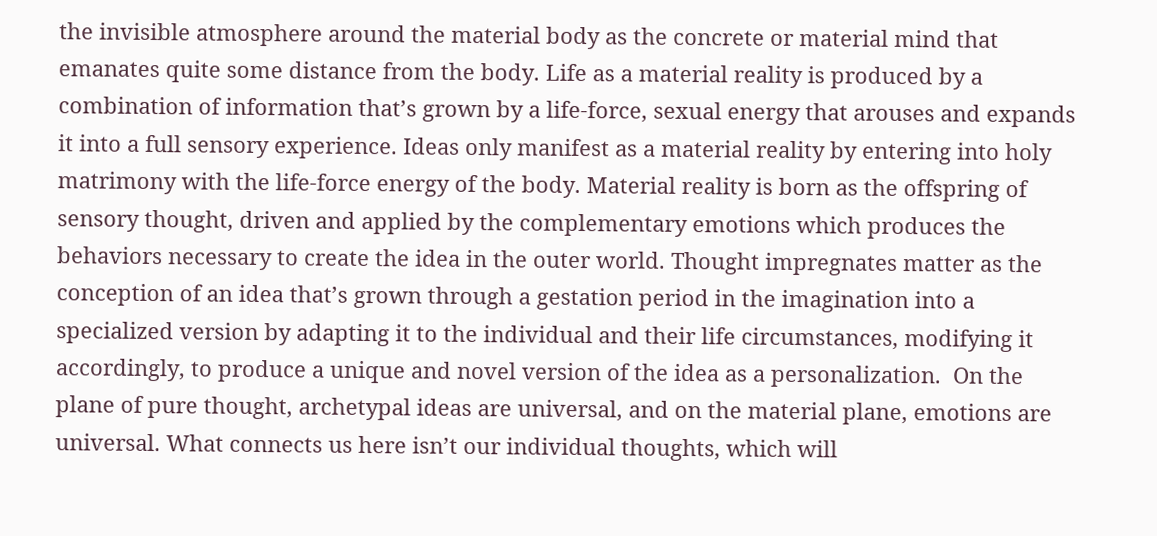the invisible atmosphere around the material body as the concrete or material mind that emanates quite some distance from the body. Life as a material reality is produced by a combination of information that’s grown by a life-force, sexual energy that arouses and expands it into a full sensory experience. Ideas only manifest as a material reality by entering into holy matrimony with the life-force energy of the body. Material reality is born as the offspring of sensory thought, driven and applied by the complementary emotions which produces the behaviors necessary to create the idea in the outer world. Thought impregnates matter as the conception of an idea that’s grown through a gestation period in the imagination into a specialized version by adapting it to the individual and their life circumstances, modifying it accordingly, to produce a unique and novel version of the idea as a personalization.  On the plane of pure thought, archetypal ideas are universal, and on the material plane, emotions are universal. What connects us here isn’t our individual thoughts, which will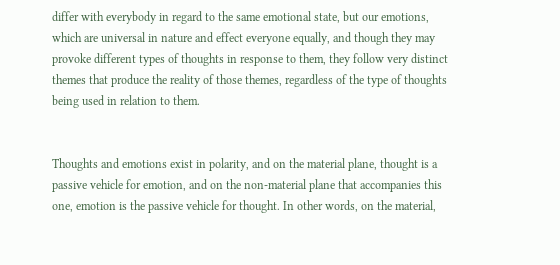differ with everybody in regard to the same emotional state, but our emotions, which are universal in nature and effect everyone equally, and though they may provoke different types of thoughts in response to them, they follow very distinct themes that produce the reality of those themes, regardless of the type of thoughts being used in relation to them.


Thoughts and emotions exist in polarity, and on the material plane, thought is a passive vehicle for emotion, and on the non-material plane that accompanies this one, emotion is the passive vehicle for thought. In other words, on the material,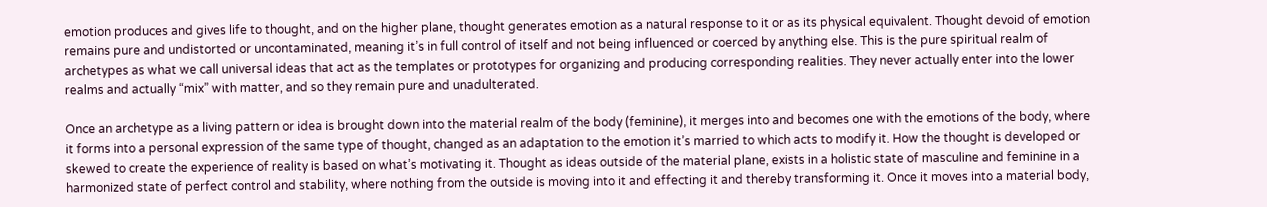emotion produces and gives life to thought, and on the higher plane, thought generates emotion as a natural response to it or as its physical equivalent. Thought devoid of emotion remains pure and undistorted or uncontaminated, meaning it’s in full control of itself and not being influenced or coerced by anything else. This is the pure spiritual realm of archetypes as what we call universal ideas that act as the templates or prototypes for organizing and producing corresponding realities. They never actually enter into the lower realms and actually “mix” with matter, and so they remain pure and unadulterated.

Once an archetype as a living pattern or idea is brought down into the material realm of the body (feminine), it merges into and becomes one with the emotions of the body, where it forms into a personal expression of the same type of thought, changed as an adaptation to the emotion it’s married to which acts to modify it. How the thought is developed or skewed to create the experience of reality is based on what’s motivating it. Thought as ideas outside of the material plane, exists in a holistic state of masculine and feminine in a harmonized state of perfect control and stability, where nothing from the outside is moving into it and effecting it and thereby transforming it. Once it moves into a material body,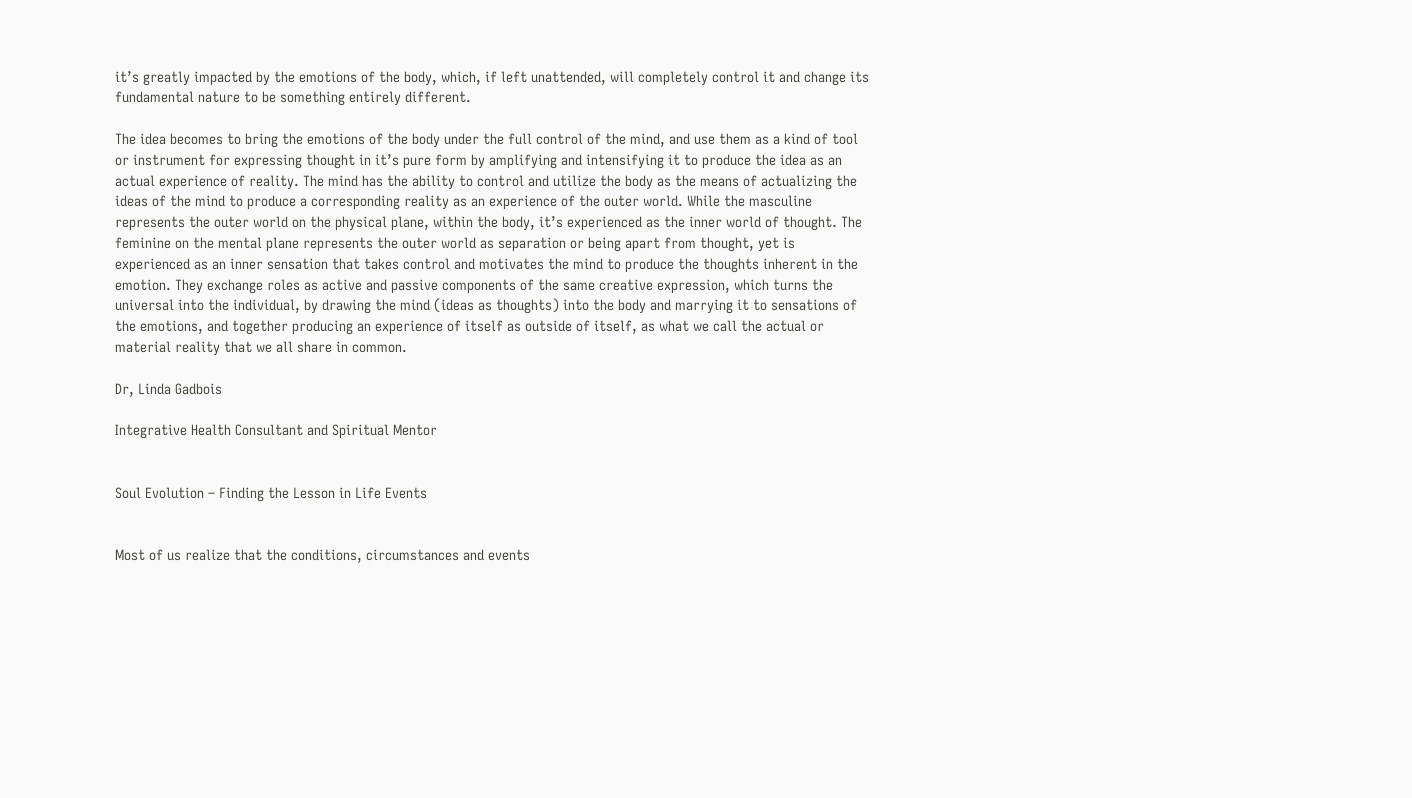it’s greatly impacted by the emotions of the body, which, if left unattended, will completely control it and change its fundamental nature to be something entirely different.

The idea becomes to bring the emotions of the body under the full control of the mind, and use them as a kind of tool or instrument for expressing thought in it’s pure form by amplifying and intensifying it to produce the idea as an actual experience of reality. The mind has the ability to control and utilize the body as the means of actualizing the ideas of the mind to produce a corresponding reality as an experience of the outer world. While the masculine represents the outer world on the physical plane, within the body, it’s experienced as the inner world of thought. The feminine on the mental plane represents the outer world as separation or being apart from thought, yet is experienced as an inner sensation that takes control and motivates the mind to produce the thoughts inherent in the emotion. They exchange roles as active and passive components of the same creative expression, which turns the universal into the individual, by drawing the mind (ideas as thoughts) into the body and marrying it to sensations of the emotions, and together producing an experience of itself as outside of itself, as what we call the actual or material reality that we all share in common.

Dr, Linda Gadbois

Integrative Health Consultant and Spiritual Mentor


Soul Evolution – Finding the Lesson in Life Events


Most of us realize that the conditions, circumstances and events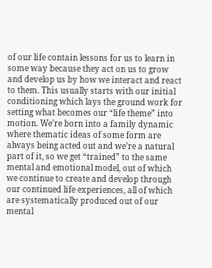of our life contain lessons for us to learn in some way because they act on us to grow and develop us by how we interact and react to them. This usually starts with our initial conditioning which lays the ground work for setting what becomes our “life theme” into motion. We’re born into a family dynamic where thematic ideas of some form are always being acted out and we’re a natural part of it, so we get “trained” to the same mental and emotional model, out of which we continue to create and develop through our continued life experiences, all of which are systematically produced out of our mental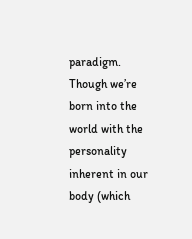paradigm. Though we’re born into the world with the personality inherent in our body (which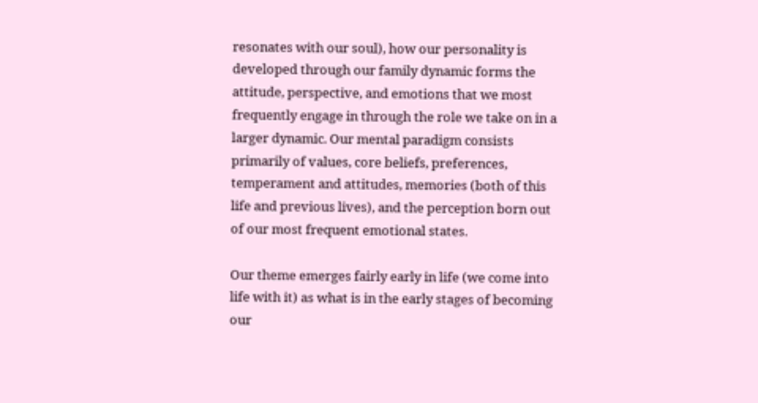resonates with our soul), how our personality is developed through our family dynamic forms the attitude, perspective, and emotions that we most frequently engage in through the role we take on in a larger dynamic. Our mental paradigm consists primarily of values, core beliefs, preferences, temperament and attitudes, memories (both of this life and previous lives), and the perception born out of our most frequent emotional states.

Our theme emerges fairly early in life (we come into life with it) as what is in the early stages of becoming our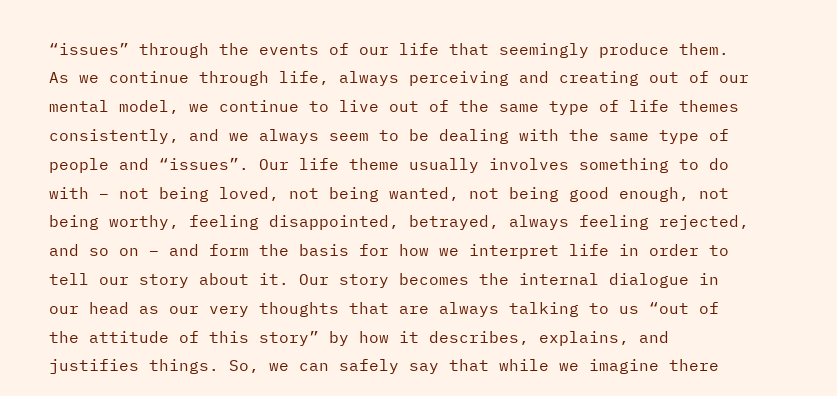“issues” through the events of our life that seemingly produce them. As we continue through life, always perceiving and creating out of our mental model, we continue to live out of the same type of life themes consistently, and we always seem to be dealing with the same type of people and “issues”. Our life theme usually involves something to do with – not being loved, not being wanted, not being good enough, not being worthy, feeling disappointed, betrayed, always feeling rejected, and so on – and form the basis for how we interpret life in order to tell our story about it. Our story becomes the internal dialogue in our head as our very thoughts that are always talking to us “out of the attitude of this story” by how it describes, explains, and justifies things. So, we can safely say that while we imagine there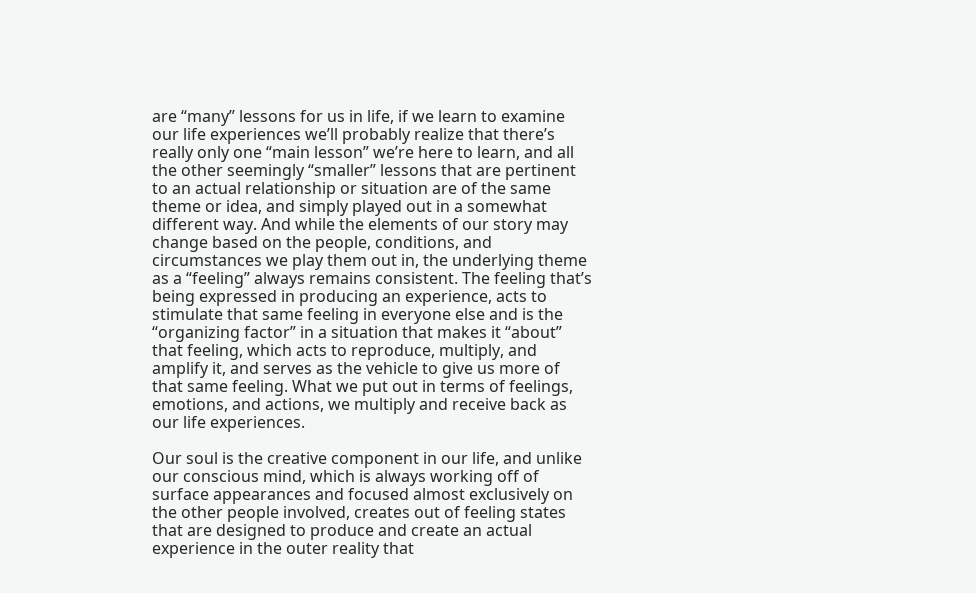are “many” lessons for us in life, if we learn to examine our life experiences we’ll probably realize that there’s really only one “main lesson” we’re here to learn, and all the other seemingly “smaller” lessons that are pertinent to an actual relationship or situation are of the same theme or idea, and simply played out in a somewhat different way. And while the elements of our story may change based on the people, conditions, and circumstances we play them out in, the underlying theme as a “feeling” always remains consistent. The feeling that’s being expressed in producing an experience, acts to stimulate that same feeling in everyone else and is the “organizing factor” in a situation that makes it “about” that feeling, which acts to reproduce, multiply, and amplify it, and serves as the vehicle to give us more of that same feeling. What we put out in terms of feelings, emotions, and actions, we multiply and receive back as our life experiences.

Our soul is the creative component in our life, and unlike our conscious mind, which is always working off of surface appearances and focused almost exclusively on the other people involved, creates out of feeling states that are designed to produce and create an actual experience in the outer reality that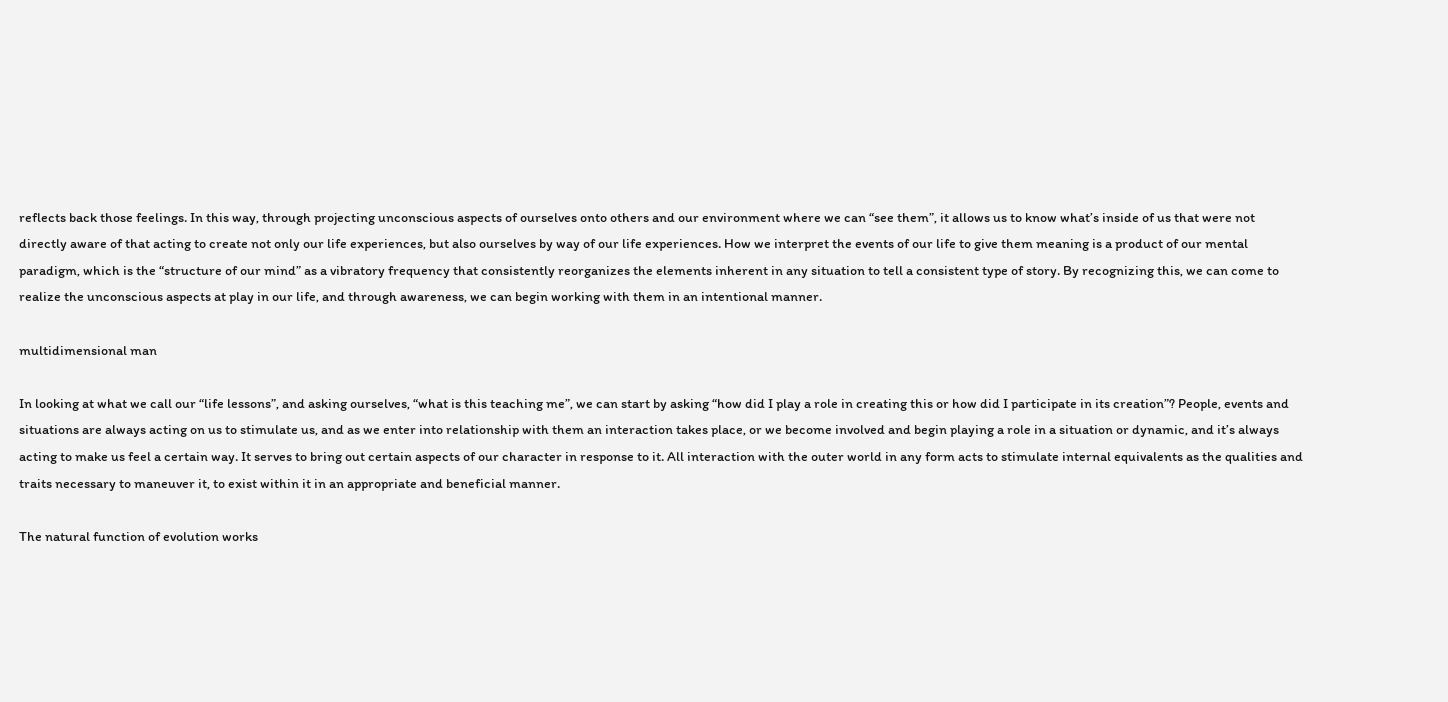reflects back those feelings. In this way, through projecting unconscious aspects of ourselves onto others and our environment where we can “see them”, it allows us to know what’s inside of us that were not directly aware of that acting to create not only our life experiences, but also ourselves by way of our life experiences. How we interpret the events of our life to give them meaning is a product of our mental paradigm, which is the “structure of our mind” as a vibratory frequency that consistently reorganizes the elements inherent in any situation to tell a consistent type of story. By recognizing this, we can come to realize the unconscious aspects at play in our life, and through awareness, we can begin working with them in an intentional manner.

multidimensional man

In looking at what we call our “life lessons”, and asking ourselves, “what is this teaching me”, we can start by asking “how did I play a role in creating this or how did I participate in its creation”? People, events and situations are always acting on us to stimulate us, and as we enter into relationship with them an interaction takes place, or we become involved and begin playing a role in a situation or dynamic, and it’s always acting to make us feel a certain way. It serves to bring out certain aspects of our character in response to it. All interaction with the outer world in any form acts to stimulate internal equivalents as the qualities and traits necessary to maneuver it, to exist within it in an appropriate and beneficial manner.

The natural function of evolution works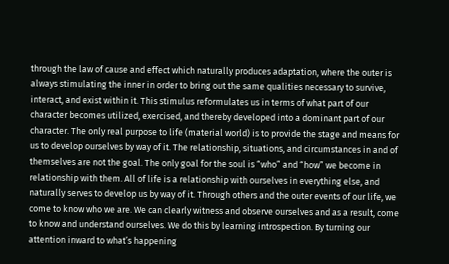through the law of cause and effect which naturally produces adaptation, where the outer is always stimulating the inner in order to bring out the same qualities necessary to survive, interact, and exist within it. This stimulus reformulates us in terms of what part of our character becomes utilized, exercised, and thereby developed into a dominant part of our character. The only real purpose to life (material world) is to provide the stage and means for us to develop ourselves by way of it. The relationship, situations, and circumstances in and of themselves are not the goal. The only goal for the soul is “who” and “how” we become in relationship with them. All of life is a relationship with ourselves in everything else, and naturally serves to develop us by way of it. Through others and the outer events of our life, we come to know who we are. We can clearly witness and observe ourselves and as a result, come to know and understand ourselves. We do this by learning introspection. By turning our attention inward to what’s happening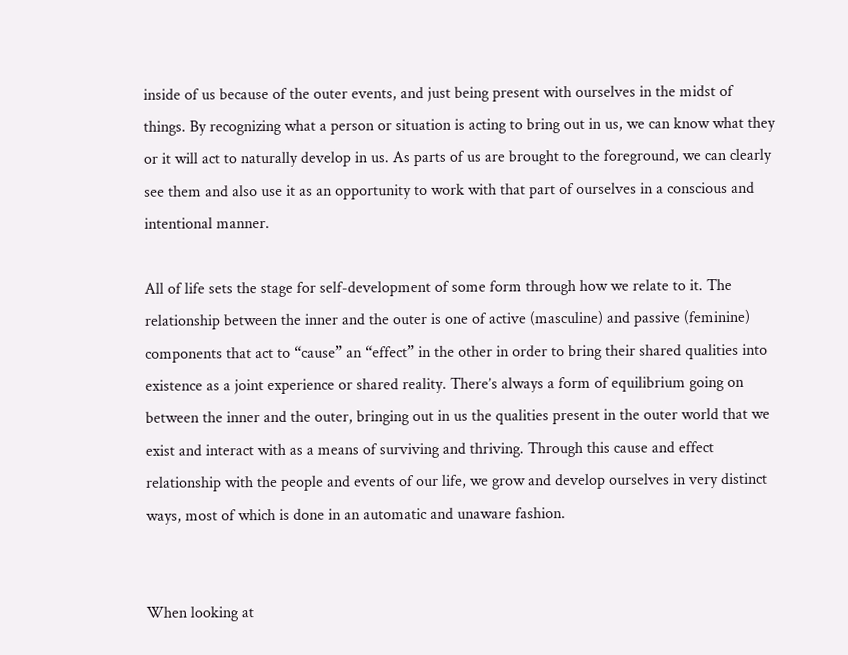inside of us because of the outer events, and just being present with ourselves in the midst of things. By recognizing what a person or situation is acting to bring out in us, we can know what they or it will act to naturally develop in us. As parts of us are brought to the foreground, we can clearly see them and also use it as an opportunity to work with that part of ourselves in a conscious and intentional manner.

All of life sets the stage for self-development of some form through how we relate to it. The relationship between the inner and the outer is one of active (masculine) and passive (feminine) components that act to “cause” an “effect” in the other in order to bring their shared qualities into existence as a joint experience or shared reality. There’s always a form of equilibrium going on between the inner and the outer, bringing out in us the qualities present in the outer world that we exist and interact with as a means of surviving and thriving. Through this cause and effect relationship with the people and events of our life, we grow and develop ourselves in very distinct ways, most of which is done in an automatic and unaware fashion.


When looking at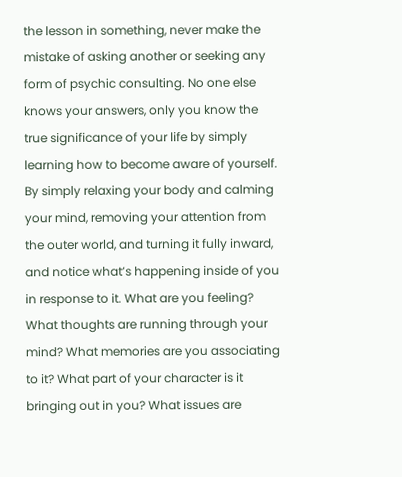the lesson in something, never make the mistake of asking another or seeking any form of psychic consulting. No one else knows your answers, only you know the true significance of your life by simply learning how to become aware of yourself. By simply relaxing your body and calming your mind, removing your attention from the outer world, and turning it fully inward, and notice what’s happening inside of you in response to it. What are you feeling? What thoughts are running through your mind? What memories are you associating to it? What part of your character is it bringing out in you? What issues are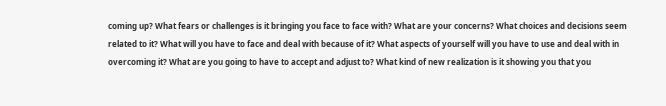coming up? What fears or challenges is it bringing you face to face with? What are your concerns? What choices and decisions seem related to it? What will you have to face and deal with because of it? What aspects of yourself will you have to use and deal with in overcoming it? What are you going to have to accept and adjust to? What kind of new realization is it showing you that you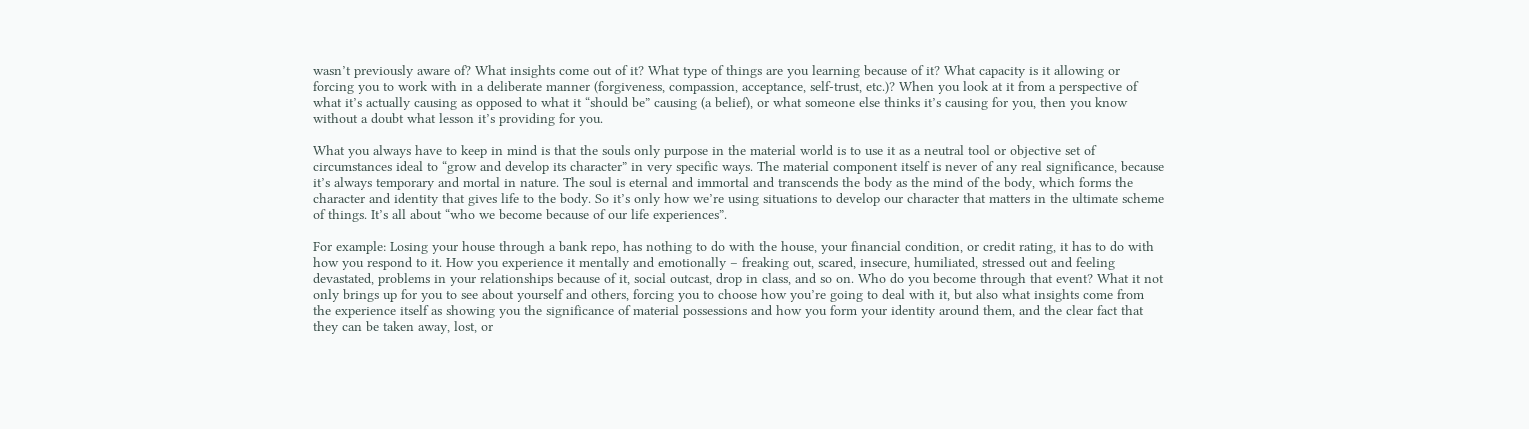wasn’t previously aware of? What insights come out of it? What type of things are you learning because of it? What capacity is it allowing or forcing you to work with in a deliberate manner (forgiveness, compassion, acceptance, self-trust, etc.)? When you look at it from a perspective of what it’s actually causing as opposed to what it “should be” causing (a belief), or what someone else thinks it’s causing for you, then you know without a doubt what lesson it’s providing for you.

What you always have to keep in mind is that the souls only purpose in the material world is to use it as a neutral tool or objective set of circumstances ideal to “grow and develop its character” in very specific ways. The material component itself is never of any real significance, because it’s always temporary and mortal in nature. The soul is eternal and immortal and transcends the body as the mind of the body, which forms the character and identity that gives life to the body. So it’s only how we’re using situations to develop our character that matters in the ultimate scheme of things. It’s all about “who we become because of our life experiences”.

For example: Losing your house through a bank repo, has nothing to do with the house, your financial condition, or credit rating, it has to do with how you respond to it. How you experience it mentally and emotionally – freaking out, scared, insecure, humiliated, stressed out and feeling devastated, problems in your relationships because of it, social outcast, drop in class, and so on. Who do you become through that event? What it not only brings up for you to see about yourself and others, forcing you to choose how you’re going to deal with it, but also what insights come from the experience itself as showing you the significance of material possessions and how you form your identity around them, and the clear fact that they can be taken away, lost, or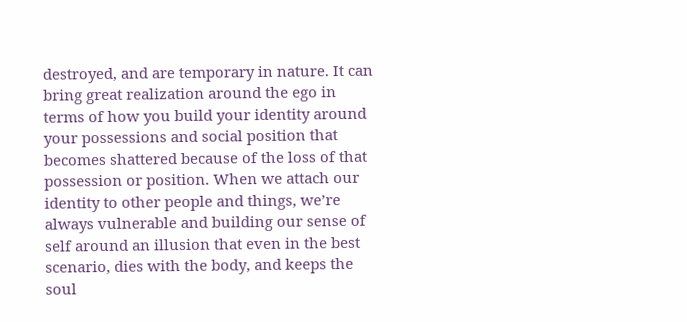destroyed, and are temporary in nature. It can bring great realization around the ego in terms of how you build your identity around your possessions and social position that becomes shattered because of the loss of that possession or position. When we attach our identity to other people and things, we’re always vulnerable and building our sense of self around an illusion that even in the best scenario, dies with the body, and keeps the soul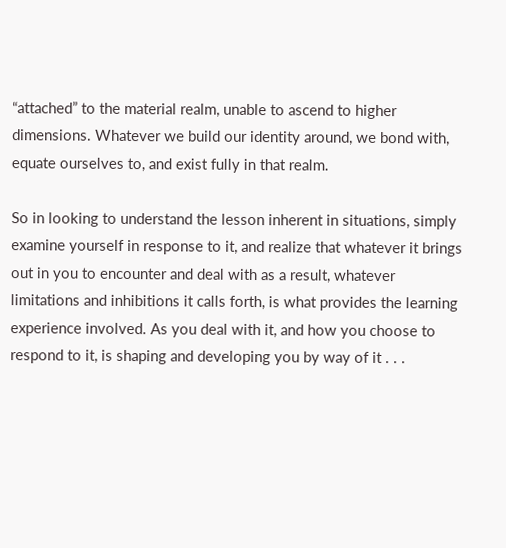“attached” to the material realm, unable to ascend to higher dimensions. Whatever we build our identity around, we bond with, equate ourselves to, and exist fully in that realm.

So in looking to understand the lesson inherent in situations, simply examine yourself in response to it, and realize that whatever it brings out in you to encounter and deal with as a result, whatever limitations and inhibitions it calls forth, is what provides the learning experience involved. As you deal with it, and how you choose to respond to it, is shaping and developing you by way of it . . .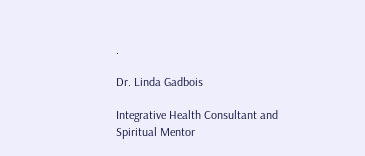.

Dr. Linda Gadbois

Integrative Health Consultant and Spiritual Mentor